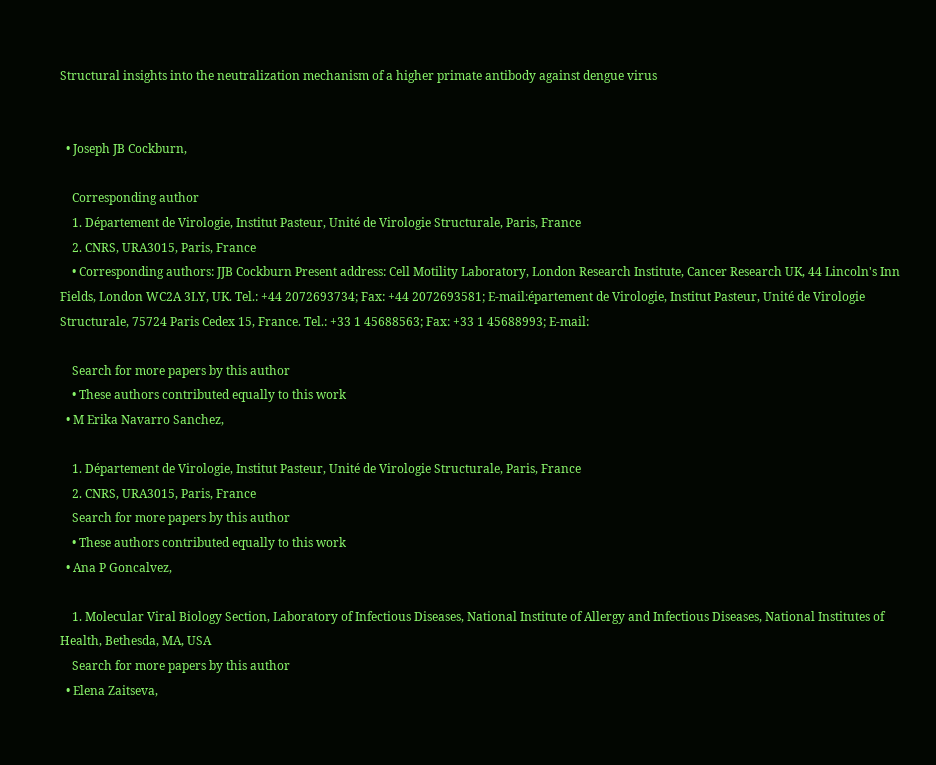Structural insights into the neutralization mechanism of a higher primate antibody against dengue virus


  • Joseph JB Cockburn,

    Corresponding author
    1. Département de Virologie, Institut Pasteur, Unité de Virologie Structurale, Paris, France
    2. CNRS, URA3015, Paris, France
    • Corresponding authors: JJB Cockburn Present address: Cell Motility Laboratory, London Research Institute, Cancer Research UK, 44 Lincoln's Inn Fields, London WC2A 3LY, UK. Tel.: +44 2072693734; Fax: +44 2072693581; E-mail:épartement de Virologie, Institut Pasteur, Unité de Virologie Structurale, 75724 Paris Cedex 15, France. Tel.: +33 1 45688563; Fax: +33 1 45688993; E-mail:

    Search for more papers by this author
    • These authors contributed equally to this work
  • M Erika Navarro Sanchez,

    1. Département de Virologie, Institut Pasteur, Unité de Virologie Structurale, Paris, France
    2. CNRS, URA3015, Paris, France
    Search for more papers by this author
    • These authors contributed equally to this work
  • Ana P Goncalvez,

    1. Molecular Viral Biology Section, Laboratory of Infectious Diseases, National Institute of Allergy and Infectious Diseases, National Institutes of Health, Bethesda, MA, USA
    Search for more papers by this author
  • Elena Zaitseva,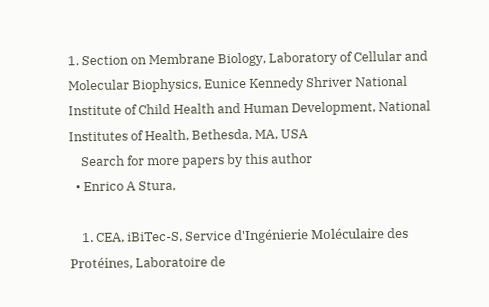1. Section on Membrane Biology, Laboratory of Cellular and Molecular Biophysics, Eunice Kennedy Shriver National Institute of Child Health and Human Development, National Institutes of Health, Bethesda, MA, USA
    Search for more papers by this author
  • Enrico A Stura,

    1. CEA, iBiTec-S, Service d'Ingénierie Moléculaire des Protéines, Laboratoire de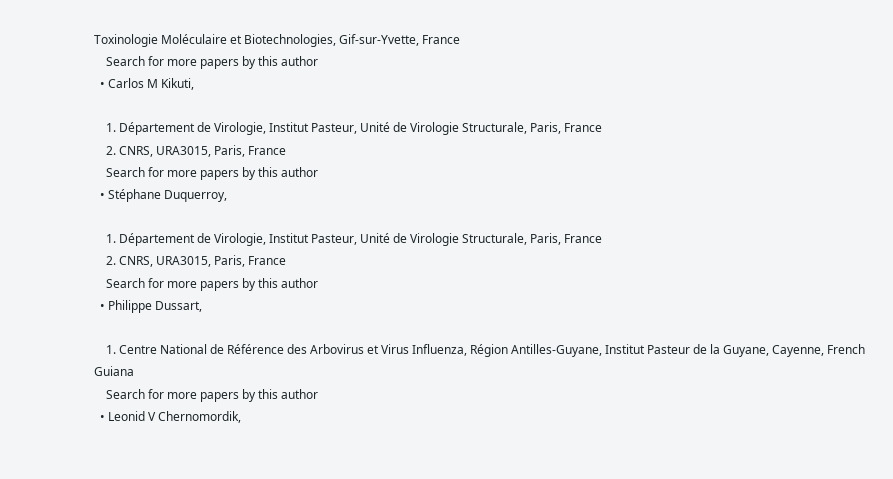Toxinologie Moléculaire et Biotechnologies, Gif-sur-Yvette, France
    Search for more papers by this author
  • Carlos M Kikuti,

    1. Département de Virologie, Institut Pasteur, Unité de Virologie Structurale, Paris, France
    2. CNRS, URA3015, Paris, France
    Search for more papers by this author
  • Stéphane Duquerroy,

    1. Département de Virologie, Institut Pasteur, Unité de Virologie Structurale, Paris, France
    2. CNRS, URA3015, Paris, France
    Search for more papers by this author
  • Philippe Dussart,

    1. Centre National de Référence des Arbovirus et Virus Influenza, Région Antilles-Guyane, Institut Pasteur de la Guyane, Cayenne, French Guiana
    Search for more papers by this author
  • Leonid V Chernomordik,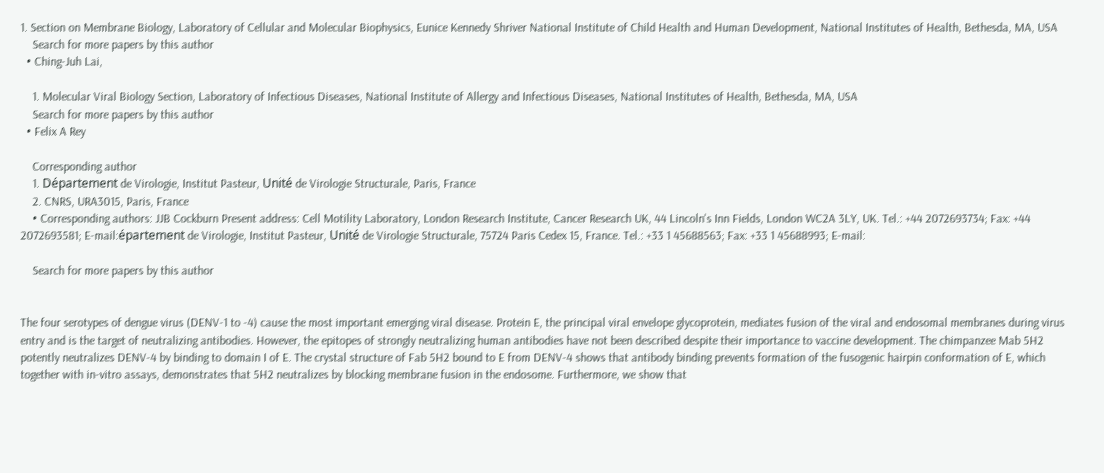1. Section on Membrane Biology, Laboratory of Cellular and Molecular Biophysics, Eunice Kennedy Shriver National Institute of Child Health and Human Development, National Institutes of Health, Bethesda, MA, USA
    Search for more papers by this author
  • Ching-Juh Lai,

    1. Molecular Viral Biology Section, Laboratory of Infectious Diseases, National Institute of Allergy and Infectious Diseases, National Institutes of Health, Bethesda, MA, USA
    Search for more papers by this author
  • Felix A Rey

    Corresponding author
    1. Département de Virologie, Institut Pasteur, Unité de Virologie Structurale, Paris, France
    2. CNRS, URA3015, Paris, France
    • Corresponding authors: JJB Cockburn Present address: Cell Motility Laboratory, London Research Institute, Cancer Research UK, 44 Lincoln's Inn Fields, London WC2A 3LY, UK. Tel.: +44 2072693734; Fax: +44 2072693581; E-mail:épartement de Virologie, Institut Pasteur, Unité de Virologie Structurale, 75724 Paris Cedex 15, France. Tel.: +33 1 45688563; Fax: +33 1 45688993; E-mail:

    Search for more papers by this author


The four serotypes of dengue virus (DENV-1 to -4) cause the most important emerging viral disease. Protein E, the principal viral envelope glycoprotein, mediates fusion of the viral and endosomal membranes during virus entry and is the target of neutralizing antibodies. However, the epitopes of strongly neutralizing human antibodies have not been described despite their importance to vaccine development. The chimpanzee Mab 5H2 potently neutralizes DENV-4 by binding to domain I of E. The crystal structure of Fab 5H2 bound to E from DENV-4 shows that antibody binding prevents formation of the fusogenic hairpin conformation of E, which together with in-vitro assays, demonstrates that 5H2 neutralizes by blocking membrane fusion in the endosome. Furthermore, we show that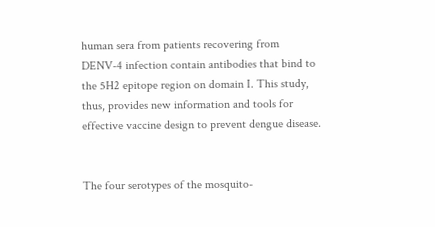human sera from patients recovering from DENV-4 infection contain antibodies that bind to the 5H2 epitope region on domain I. This study, thus, provides new information and tools for effective vaccine design to prevent dengue disease.


The four serotypes of the mosquito-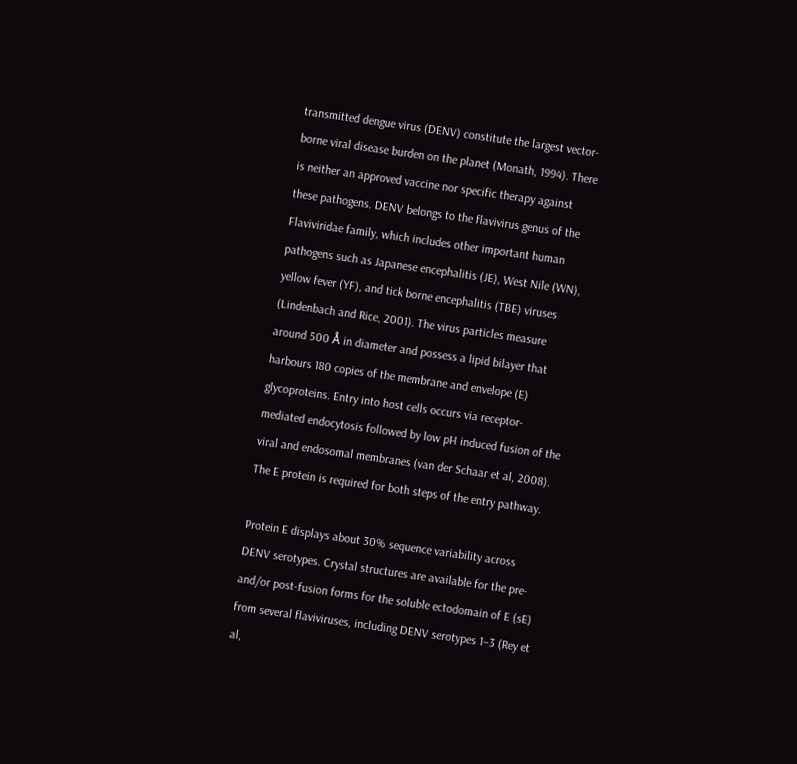transmitted dengue virus (DENV) constitute the largest vector-borne viral disease burden on the planet (Monath, 1994). There is neither an approved vaccine nor specific therapy against these pathogens. DENV belongs to the flavivirus genus of the Flaviviridae family, which includes other important human pathogens such as Japanese encephalitis (JE), West Nile (WN), yellow fever (YF), and tick borne encephalitis (TBE) viruses (Lindenbach and Rice, 2001). The virus particles measure around 500 Å in diameter and possess a lipid bilayer that harbours 180 copies of the membrane and envelope (E) glycoproteins. Entry into host cells occurs via receptor-mediated endocytosis followed by low pH induced fusion of the viral and endosomal membranes (van der Schaar et al, 2008). The E protein is required for both steps of the entry pathway.

Protein E displays about 30% sequence variability across DENV serotypes. Crystal structures are available for the pre- and/or post-fusion forms for the soluble ectodomain of E (sE) from several flaviviruses, including DENV serotypes 1–3 (Rey et al,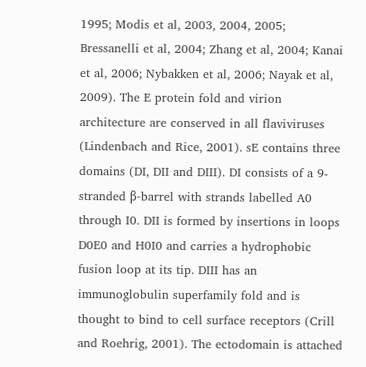1995; Modis et al, 2003, 2004, 2005; Bressanelli et al, 2004; Zhang et al, 2004; Kanai et al, 2006; Nybakken et al, 2006; Nayak et al, 2009). The E protein fold and virion architecture are conserved in all flaviviruses (Lindenbach and Rice, 2001). sE contains three domains (DI, DII and DIII). DI consists of a 9-stranded β-barrel with strands labelled A0 through I0. DII is formed by insertions in loops D0E0 and H0I0 and carries a hydrophobic fusion loop at its tip. DIII has an immunoglobulin superfamily fold and is thought to bind to cell surface receptors (Crill and Roehrig, 2001). The ectodomain is attached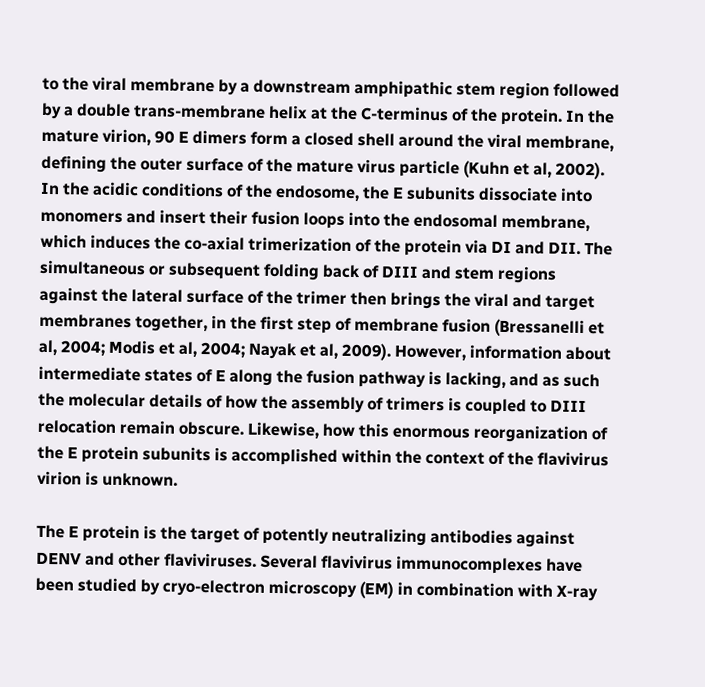to the viral membrane by a downstream amphipathic stem region followed by a double trans-membrane helix at the C-terminus of the protein. In the mature virion, 90 E dimers form a closed shell around the viral membrane, defining the outer surface of the mature virus particle (Kuhn et al, 2002). In the acidic conditions of the endosome, the E subunits dissociate into monomers and insert their fusion loops into the endosomal membrane, which induces the co-axial trimerization of the protein via DI and DII. The simultaneous or subsequent folding back of DIII and stem regions against the lateral surface of the trimer then brings the viral and target membranes together, in the first step of membrane fusion (Bressanelli et al, 2004; Modis et al, 2004; Nayak et al, 2009). However, information about intermediate states of E along the fusion pathway is lacking, and as such the molecular details of how the assembly of trimers is coupled to DIII relocation remain obscure. Likewise, how this enormous reorganization of the E protein subunits is accomplished within the context of the flavivirus virion is unknown.

The E protein is the target of potently neutralizing antibodies against DENV and other flaviviruses. Several flavivirus immunocomplexes have been studied by cryo-electron microscopy (EM) in combination with X-ray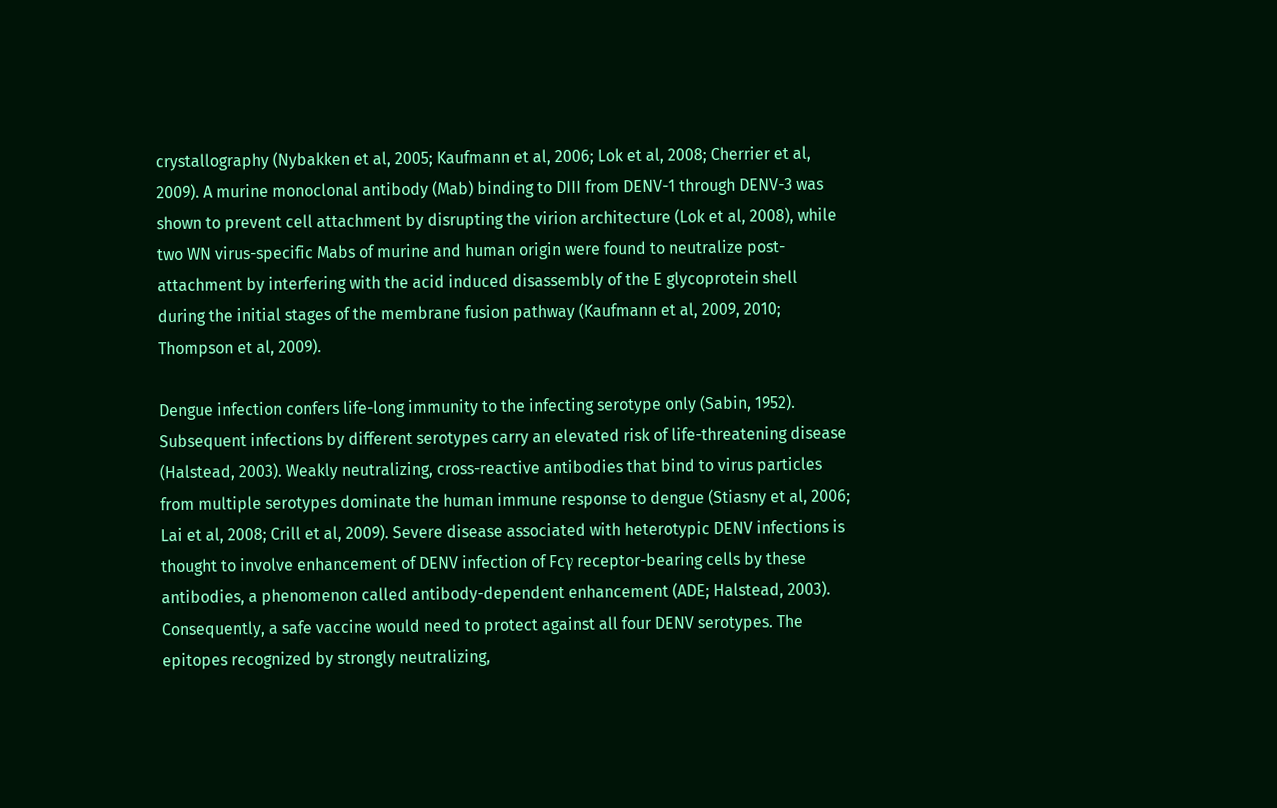crystallography (Nybakken et al, 2005; Kaufmann et al, 2006; Lok et al, 2008; Cherrier et al, 2009). A murine monoclonal antibody (Mab) binding to DIII from DENV-1 through DENV-3 was shown to prevent cell attachment by disrupting the virion architecture (Lok et al, 2008), while two WN virus-specific Mabs of murine and human origin were found to neutralize post-attachment by interfering with the acid induced disassembly of the E glycoprotein shell during the initial stages of the membrane fusion pathway (Kaufmann et al, 2009, 2010; Thompson et al, 2009).

Dengue infection confers life-long immunity to the infecting serotype only (Sabin, 1952). Subsequent infections by different serotypes carry an elevated risk of life-threatening disease (Halstead, 2003). Weakly neutralizing, cross-reactive antibodies that bind to virus particles from multiple serotypes dominate the human immune response to dengue (Stiasny et al, 2006; Lai et al, 2008; Crill et al, 2009). Severe disease associated with heterotypic DENV infections is thought to involve enhancement of DENV infection of Fcγ receptor-bearing cells by these antibodies, a phenomenon called antibody-dependent enhancement (ADE; Halstead, 2003). Consequently, a safe vaccine would need to protect against all four DENV serotypes. The epitopes recognized by strongly neutralizing,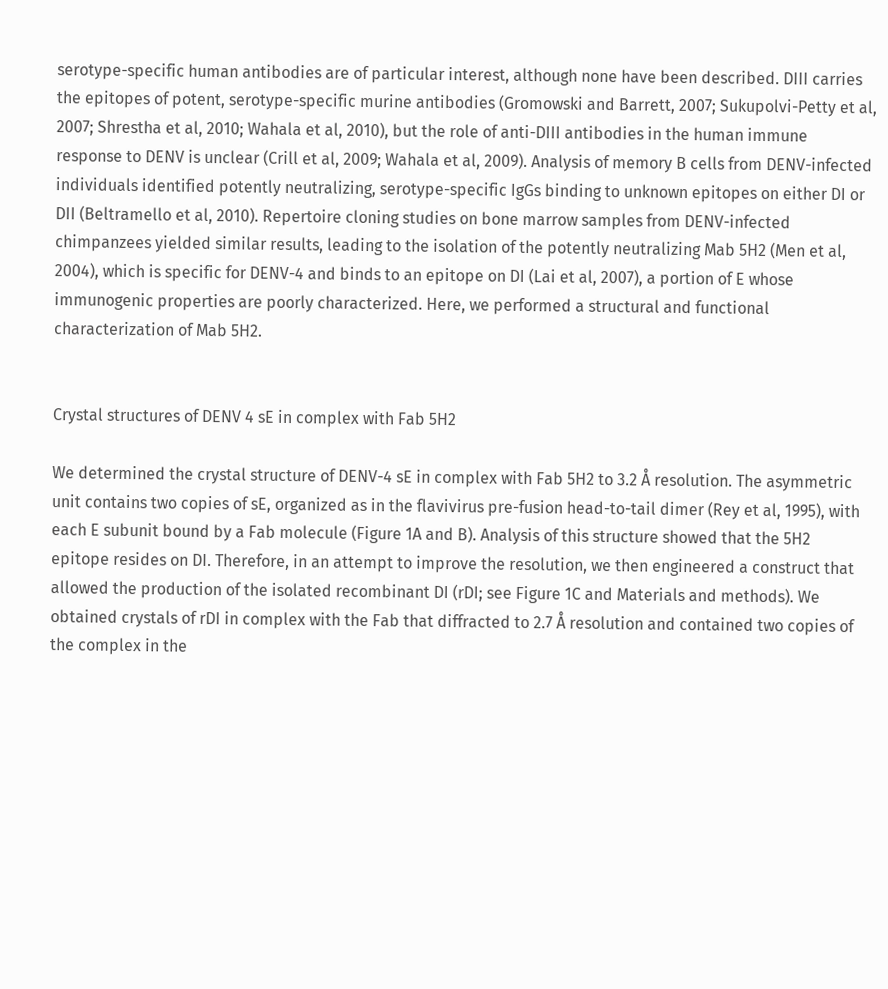serotype-specific human antibodies are of particular interest, although none have been described. DIII carries the epitopes of potent, serotype-specific murine antibodies (Gromowski and Barrett, 2007; Sukupolvi-Petty et al, 2007; Shrestha et al, 2010; Wahala et al, 2010), but the role of anti-DIII antibodies in the human immune response to DENV is unclear (Crill et al, 2009; Wahala et al, 2009). Analysis of memory B cells from DENV-infected individuals identified potently neutralizing, serotype-specific IgGs binding to unknown epitopes on either DI or DII (Beltramello et al, 2010). Repertoire cloning studies on bone marrow samples from DENV-infected chimpanzees yielded similar results, leading to the isolation of the potently neutralizing Mab 5H2 (Men et al, 2004), which is specific for DENV-4 and binds to an epitope on DI (Lai et al, 2007), a portion of E whose immunogenic properties are poorly characterized. Here, we performed a structural and functional characterization of Mab 5H2.


Crystal structures of DENV 4 sE in complex with Fab 5H2

We determined the crystal structure of DENV-4 sE in complex with Fab 5H2 to 3.2 Å resolution. The asymmetric unit contains two copies of sE, organized as in the flavivirus pre-fusion head-to-tail dimer (Rey et al, 1995), with each E subunit bound by a Fab molecule (Figure 1A and B). Analysis of this structure showed that the 5H2 epitope resides on DI. Therefore, in an attempt to improve the resolution, we then engineered a construct that allowed the production of the isolated recombinant DI (rDI; see Figure 1C and Materials and methods). We obtained crystals of rDI in complex with the Fab that diffracted to 2.7 Å resolution and contained two copies of the complex in the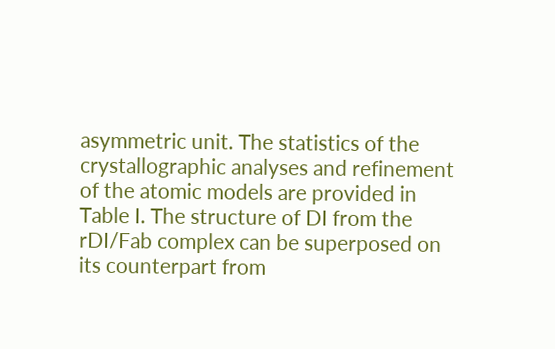asymmetric unit. The statistics of the crystallographic analyses and refinement of the atomic models are provided in Table I. The structure of DI from the rDI/Fab complex can be superposed on its counterpart from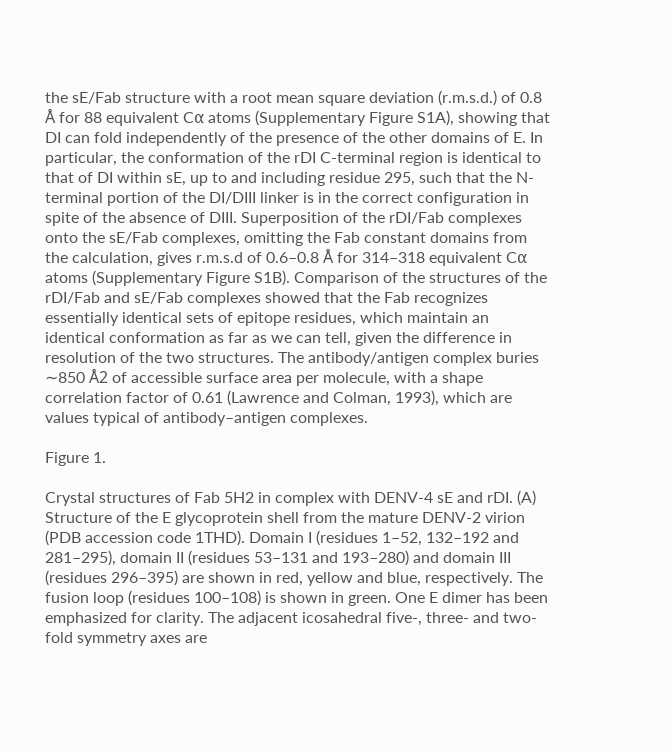the sE/Fab structure with a root mean square deviation (r.m.s.d.) of 0.8 Å for 88 equivalent Cα atoms (Supplementary Figure S1A), showing that DI can fold independently of the presence of the other domains of E. In particular, the conformation of the rDI C-terminal region is identical to that of DI within sE, up to and including residue 295, such that the N-terminal portion of the DI/DIII linker is in the correct configuration in spite of the absence of DIII. Superposition of the rDI/Fab complexes onto the sE/Fab complexes, omitting the Fab constant domains from the calculation, gives r.m.s.d of 0.6–0.8 Å for 314–318 equivalent Cα atoms (Supplementary Figure S1B). Comparison of the structures of the rDI/Fab and sE/Fab complexes showed that the Fab recognizes essentially identical sets of epitope residues, which maintain an identical conformation as far as we can tell, given the difference in resolution of the two structures. The antibody/antigen complex buries ∼850 Å2 of accessible surface area per molecule, with a shape correlation factor of 0.61 (Lawrence and Colman, 1993), which are values typical of antibody–antigen complexes.

Figure 1.

Crystal structures of Fab 5H2 in complex with DENV-4 sE and rDI. (A) Structure of the E glycoprotein shell from the mature DENV-2 virion (PDB accession code 1THD). Domain I (residues 1–52, 132–192 and 281–295), domain II (residues 53–131 and 193–280) and domain III (residues 296–395) are shown in red, yellow and blue, respectively. The fusion loop (residues 100–108) is shown in green. One E dimer has been emphasized for clarity. The adjacent icosahedral five-, three- and two-fold symmetry axes are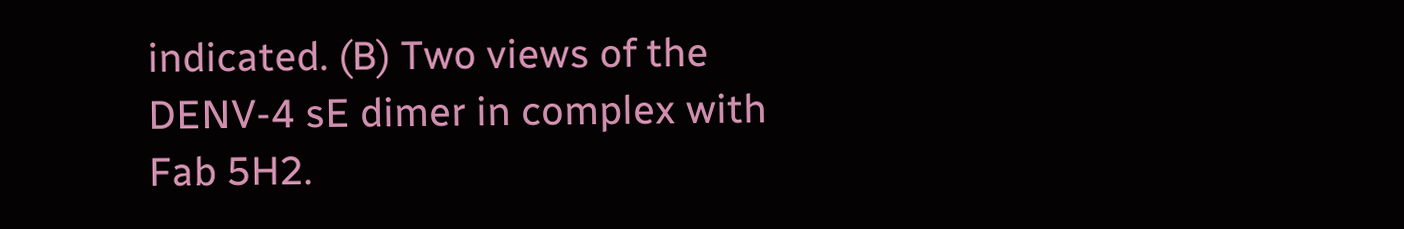indicated. (B) Two views of the DENV-4 sE dimer in complex with Fab 5H2.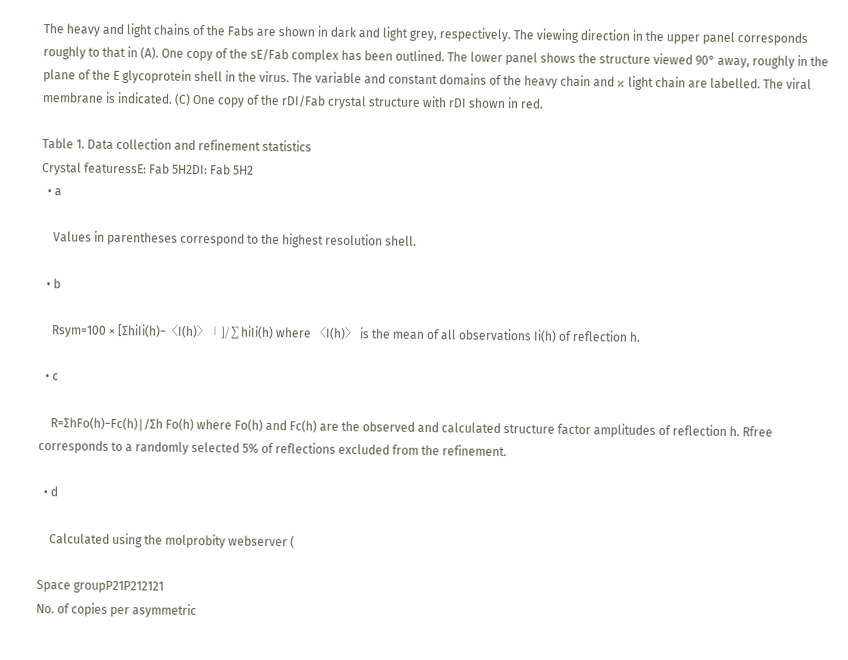The heavy and light chains of the Fabs are shown in dark and light grey, respectively. The viewing direction in the upper panel corresponds roughly to that in (A). One copy of the sE/Fab complex has been outlined. The lower panel shows the structure viewed 90° away, roughly in the plane of the E glycoprotein shell in the virus. The variable and constant domains of the heavy chain and κ light chain are labelled. The viral membrane is indicated. (C) One copy of the rDI/Fab crystal structure with rDI shown in red.

Table 1. Data collection and refinement statistics
Crystal featuressE: Fab 5H2DI: Fab 5H2
  • a

    Values in parentheses correspond to the highest resolution shell.

  • b

    Rsym=100 × [∑hiIi(h)−〈I(h)〉∣]/∑hiIi(h) where 〈I(h)〉 is the mean of all observations Ii(h) of reflection h.

  • c

    R=∑hFo(h)−Fc(h)∣/∑h Fo(h) where Fo(h) and Fc(h) are the observed and calculated structure factor amplitudes of reflection h. Rfree corresponds to a randomly selected 5% of reflections excluded from the refinement.

  • d

    Calculated using the molprobity webserver (

Space groupP21P212121
No. of copies per asymmetric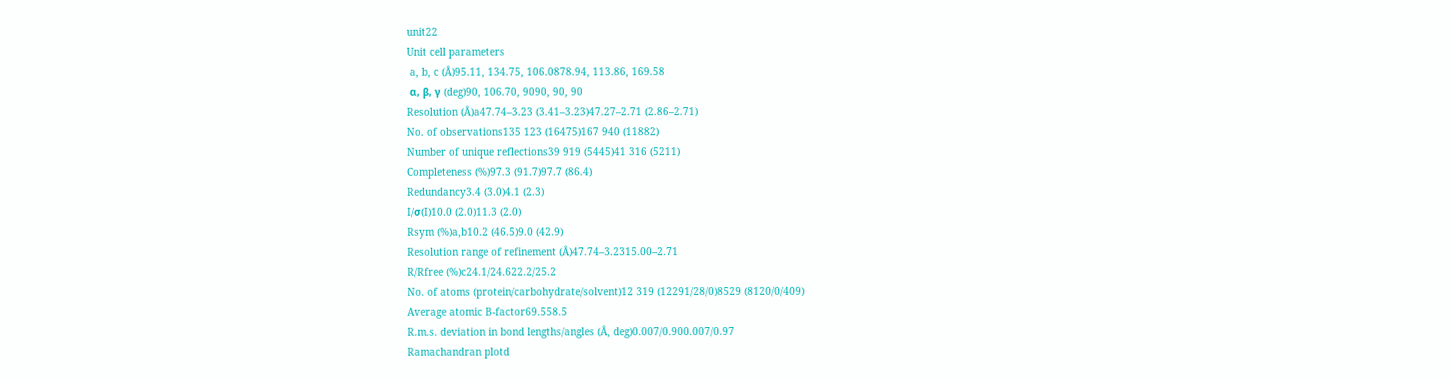unit22
Unit cell parameters
 a, b, c (Å)95.11, 134.75, 106.0878.94, 113.86, 169.58
 α, β, γ (deg)90, 106.70, 9090, 90, 90
Resolution (Å)a47.74–3.23 (3.41–3.23)47.27–2.71 (2.86–2.71)
No. of observations135 123 (16475)167 940 (11882)
Number of unique reflections39 919 (5445)41 316 (5211)
Completeness (%)97.3 (91.7)97.7 (86.4)
Redundancy3.4 (3.0)4.1 (2.3)
I/σ(I)10.0 (2.0)11.3 (2.0)
Rsym (%)a,b10.2 (46.5)9.0 (42.9)
Resolution range of refinement (Å)47.74–3.2315.00–2.71
R/Rfree (%)c24.1/24.622.2/25.2
No. of atoms (protein/carbohydrate/solvent)12 319 (12291/28/0)8529 (8120/0/409)
Average atomic B-factor69.558.5
R.m.s. deviation in bond lengths/angles (Å, deg)0.007/0.900.007/0.97
Ramachandran plotd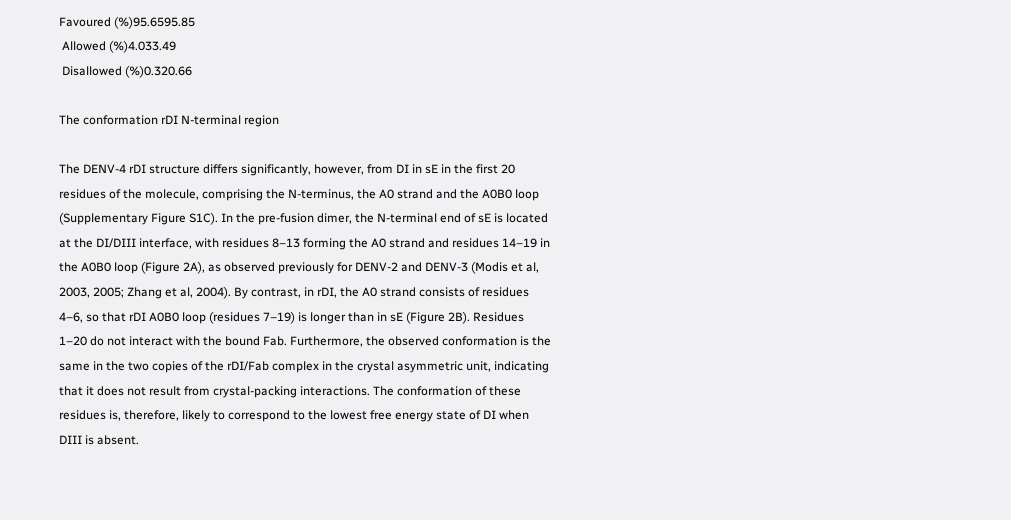Favoured (%)95.6595.85
 Allowed (%)4.033.49
 Disallowed (%)0.320.66

The conformation rDI N-terminal region

The DENV-4 rDI structure differs significantly, however, from DI in sE in the first 20 residues of the molecule, comprising the N-terminus, the A0 strand and the A0B0 loop (Supplementary Figure S1C). In the pre-fusion dimer, the N-terminal end of sE is located at the DI/DIII interface, with residues 8–13 forming the A0 strand and residues 14–19 in the A0B0 loop (Figure 2A), as observed previously for DENV-2 and DENV-3 (Modis et al, 2003, 2005; Zhang et al, 2004). By contrast, in rDI, the A0 strand consists of residues 4–6, so that rDI A0B0 loop (residues 7–19) is longer than in sE (Figure 2B). Residues 1–20 do not interact with the bound Fab. Furthermore, the observed conformation is the same in the two copies of the rDI/Fab complex in the crystal asymmetric unit, indicating that it does not result from crystal-packing interactions. The conformation of these residues is, therefore, likely to correspond to the lowest free energy state of DI when DIII is absent.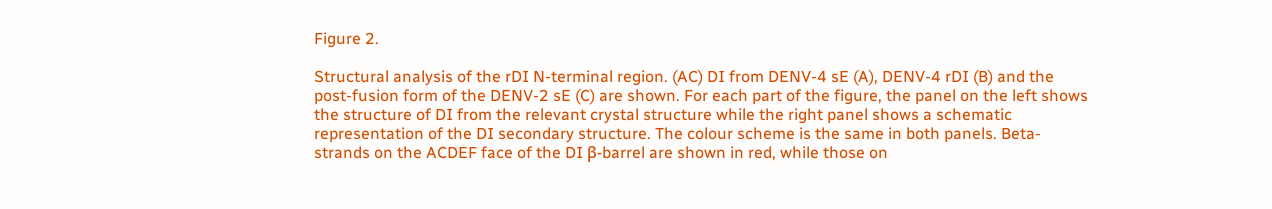Figure 2.

Structural analysis of the rDI N-terminal region. (AC) DI from DENV-4 sE (A), DENV-4 rDI (B) and the post-fusion form of the DENV-2 sE (C) are shown. For each part of the figure, the panel on the left shows the structure of DI from the relevant crystal structure while the right panel shows a schematic representation of the DI secondary structure. The colour scheme is the same in both panels. Beta-strands on the ACDEF face of the DI β-barrel are shown in red, while those on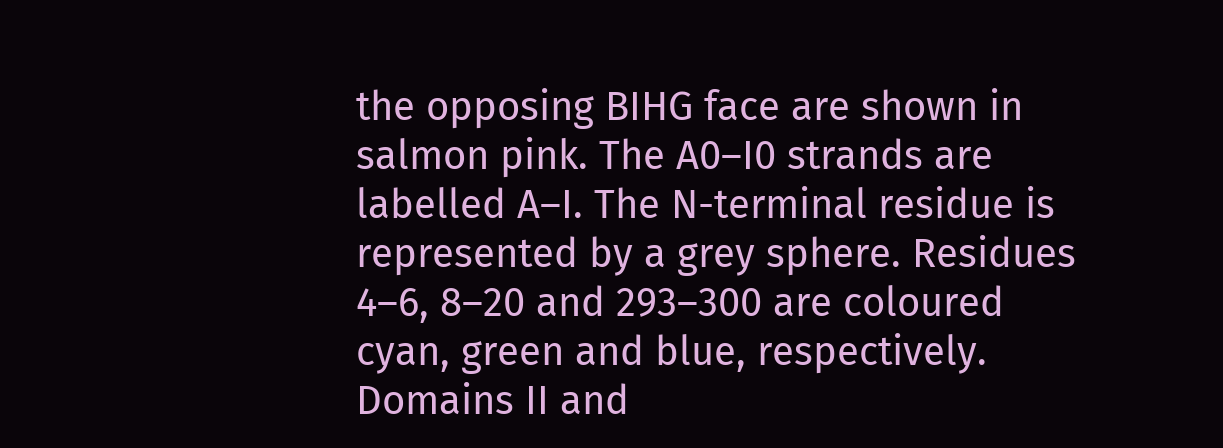the opposing BIHG face are shown in salmon pink. The A0–I0 strands are labelled A–I. The N-terminal residue is represented by a grey sphere. Residues 4–6, 8–20 and 293–300 are coloured cyan, green and blue, respectively. Domains II and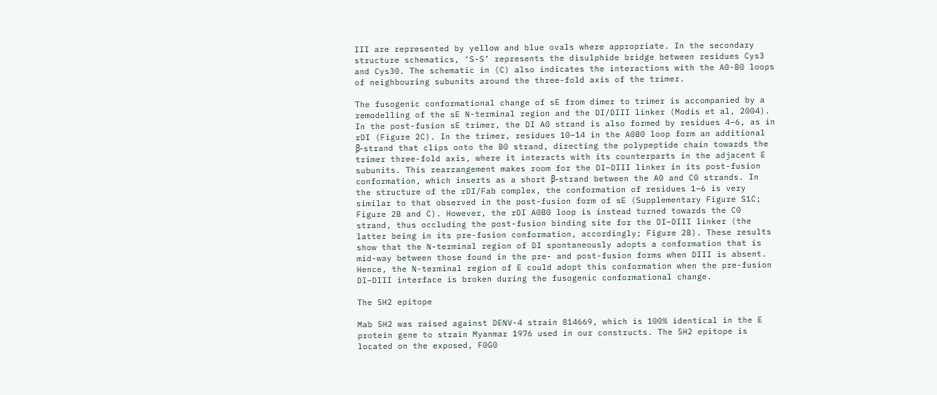III are represented by yellow and blue ovals where appropriate. In the secondary structure schematics, ‘S-S’ represents the disulphide bridge between residues Cys3 and Cys30. The schematic in (C) also indicates the interactions with the A0-B0 loops of neighbouring subunits around the three-fold axis of the trimer.

The fusogenic conformational change of sE from dimer to trimer is accompanied by a remodelling of the sE N-terminal region and the DI/DIII linker (Modis et al, 2004). In the post-fusion sE trimer, the DI A0 strand is also formed by residues 4–6, as in rDI (Figure 2C). In the trimer, residues 10–14 in the A0B0 loop form an additional β-strand that clips onto the B0 strand, directing the polypeptide chain towards the trimer three-fold axis, where it interacts with its counterparts in the adjacent E subunits. This rearrangement makes room for the DI–DIII linker in its post-fusion conformation, which inserts as a short β-strand between the A0 and C0 strands. In the structure of the rDI/Fab complex, the conformation of residues 1–6 is very similar to that observed in the post-fusion form of sE (Supplementary Figure S1C; Figure 2B and C). However, the rDI A0B0 loop is instead turned towards the C0 strand, thus occluding the post-fusion binding site for the DI–DIII linker (the latter being in its pre-fusion conformation, accordingly; Figure 2B). These results show that the N-terminal region of DI spontaneously adopts a conformation that is mid-way between those found in the pre- and post-fusion forms when DIII is absent. Hence, the N-terminal region of E could adopt this conformation when the pre-fusion DI–DIII interface is broken during the fusogenic conformational change.

The 5H2 epitope

Mab 5H2 was raised against DENV-4 strain 814669, which is 100% identical in the E protein gene to strain Myanmar 1976 used in our constructs. The 5H2 epitope is located on the exposed, F0G0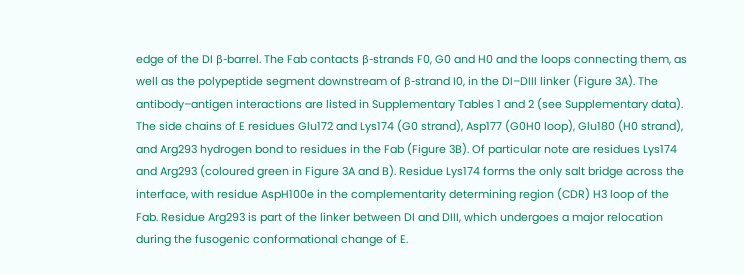edge of the DI β-barrel. The Fab contacts β-strands F0, G0 and H0 and the loops connecting them, as well as the polypeptide segment downstream of β-strand I0, in the DI–DIII linker (Figure 3A). The antibody–antigen interactions are listed in Supplementary Tables 1 and 2 (see Supplementary data). The side chains of E residues Glu172 and Lys174 (G0 strand), Asp177 (G0H0 loop), Glu180 (H0 strand), and Arg293 hydrogen bond to residues in the Fab (Figure 3B). Of particular note are residues Lys174 and Arg293 (coloured green in Figure 3A and B). Residue Lys174 forms the only salt bridge across the interface, with residue AspH100e in the complementarity determining region (CDR) H3 loop of the Fab. Residue Arg293 is part of the linker between DI and DIII, which undergoes a major relocation during the fusogenic conformational change of E.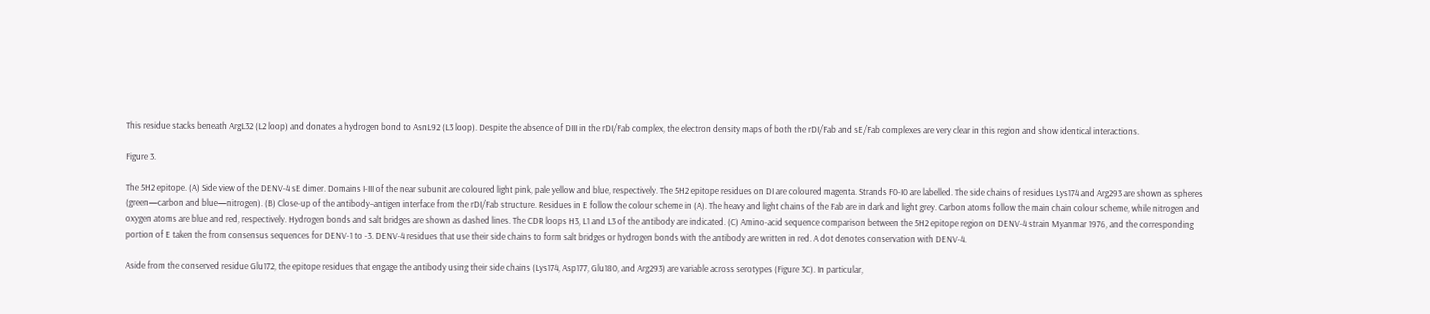This residue stacks beneath ArgL32 (L2 loop) and donates a hydrogen bond to AsnL92 (L3 loop). Despite the absence of DIII in the rDI/Fab complex, the electron density maps of both the rDI/Fab and sE/Fab complexes are very clear in this region and show identical interactions.

Figure 3.

The 5H2 epitope. (A) Side view of the DENV-4 sE dimer. Domains I-III of the near subunit are coloured light pink, pale yellow and blue, respectively. The 5H2 epitope residues on DI are coloured magenta. Strands F0-I0 are labelled. The side chains of residues Lys174 and Arg293 are shown as spheres (green—carbon and blue—nitrogen). (B) Close-up of the antibody–antigen interface from the rDI/Fab structure. Residues in E follow the colour scheme in (A). The heavy and light chains of the Fab are in dark and light grey. Carbon atoms follow the main chain colour scheme, while nitrogen and oxygen atoms are blue and red, respectively. Hydrogen bonds and salt bridges are shown as dashed lines. The CDR loops H3, L1 and L3 of the antibody are indicated. (C) Amino-acid sequence comparison between the 5H2 epitope region on DENV-4 strain Myanmar 1976, and the corresponding portion of E taken the from consensus sequences for DENV-1 to -3. DENV-4 residues that use their side chains to form salt bridges or hydrogen bonds with the antibody are written in red. A dot denotes conservation with DENV-4.

Aside from the conserved residue Glu172, the epitope residues that engage the antibody using their side chains (Lys174, Asp177, Glu180, and Arg293) are variable across serotypes (Figure 3C). In particular,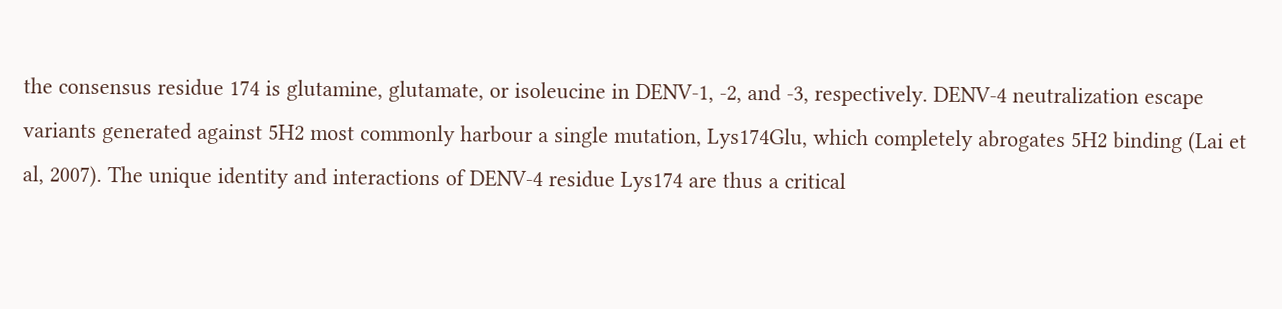the consensus residue 174 is glutamine, glutamate, or isoleucine in DENV-1, -2, and -3, respectively. DENV-4 neutralization escape variants generated against 5H2 most commonly harbour a single mutation, Lys174Glu, which completely abrogates 5H2 binding (Lai et al, 2007). The unique identity and interactions of DENV-4 residue Lys174 are thus a critical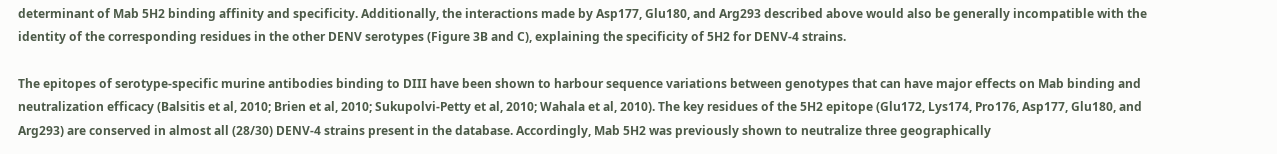determinant of Mab 5H2 binding affinity and specificity. Additionally, the interactions made by Asp177, Glu180, and Arg293 described above would also be generally incompatible with the identity of the corresponding residues in the other DENV serotypes (Figure 3B and C), explaining the specificity of 5H2 for DENV-4 strains.

The epitopes of serotype-specific murine antibodies binding to DIII have been shown to harbour sequence variations between genotypes that can have major effects on Mab binding and neutralization efficacy (Balsitis et al, 2010; Brien et al, 2010; Sukupolvi-Petty et al, 2010; Wahala et al, 2010). The key residues of the 5H2 epitope (Glu172, Lys174, Pro176, Asp177, Glu180, and Arg293) are conserved in almost all (28/30) DENV-4 strains present in the database. Accordingly, Mab 5H2 was previously shown to neutralize three geographically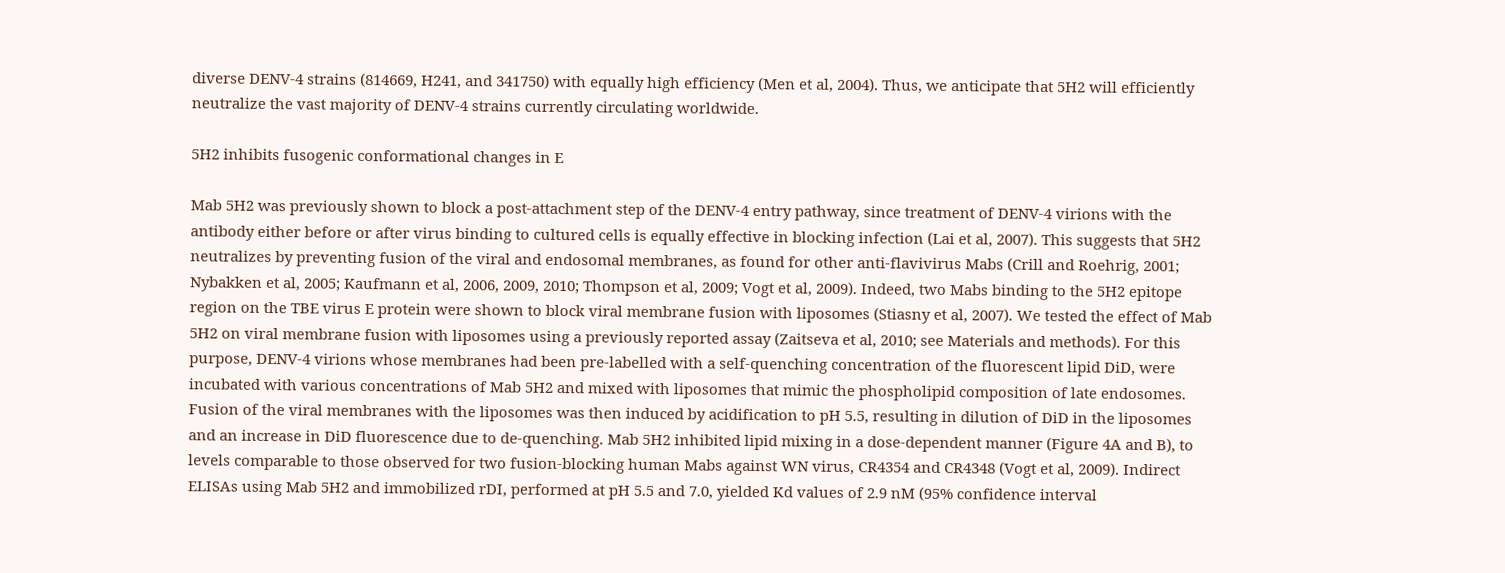diverse DENV-4 strains (814669, H241, and 341750) with equally high efficiency (Men et al, 2004). Thus, we anticipate that 5H2 will efficiently neutralize the vast majority of DENV-4 strains currently circulating worldwide.

5H2 inhibits fusogenic conformational changes in E

Mab 5H2 was previously shown to block a post-attachment step of the DENV-4 entry pathway, since treatment of DENV-4 virions with the antibody either before or after virus binding to cultured cells is equally effective in blocking infection (Lai et al, 2007). This suggests that 5H2 neutralizes by preventing fusion of the viral and endosomal membranes, as found for other anti-flavivirus Mabs (Crill and Roehrig, 2001; Nybakken et al, 2005; Kaufmann et al, 2006, 2009, 2010; Thompson et al, 2009; Vogt et al, 2009). Indeed, two Mabs binding to the 5H2 epitope region on the TBE virus E protein were shown to block viral membrane fusion with liposomes (Stiasny et al, 2007). We tested the effect of Mab 5H2 on viral membrane fusion with liposomes using a previously reported assay (Zaitseva et al, 2010; see Materials and methods). For this purpose, DENV-4 virions whose membranes had been pre-labelled with a self-quenching concentration of the fluorescent lipid DiD, were incubated with various concentrations of Mab 5H2 and mixed with liposomes that mimic the phospholipid composition of late endosomes. Fusion of the viral membranes with the liposomes was then induced by acidification to pH 5.5, resulting in dilution of DiD in the liposomes and an increase in DiD fluorescence due to de-quenching. Mab 5H2 inhibited lipid mixing in a dose-dependent manner (Figure 4A and B), to levels comparable to those observed for two fusion-blocking human Mabs against WN virus, CR4354 and CR4348 (Vogt et al, 2009). Indirect ELISAs using Mab 5H2 and immobilized rDI, performed at pH 5.5 and 7.0, yielded Kd values of 2.9 nM (95% confidence interval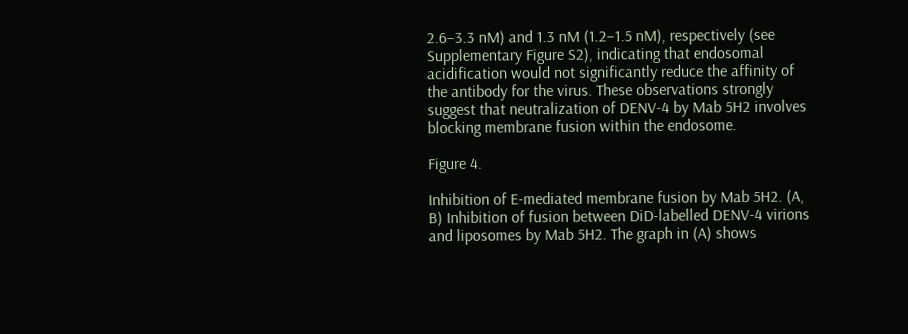2.6–3.3 nM) and 1.3 nM (1.2–1.5 nM), respectively (see Supplementary Figure S2), indicating that endosomal acidification would not significantly reduce the affinity of the antibody for the virus. These observations strongly suggest that neutralization of DENV-4 by Mab 5H2 involves blocking membrane fusion within the endosome.

Figure 4.

Inhibition of E-mediated membrane fusion by Mab 5H2. (A, B) Inhibition of fusion between DiD-labelled DENV-4 virions and liposomes by Mab 5H2. The graph in (A) shows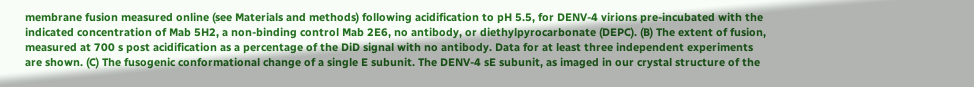membrane fusion measured online (see Materials and methods) following acidification to pH 5.5, for DENV-4 virions pre-incubated with the indicated concentration of Mab 5H2, a non-binding control Mab 2E6, no antibody, or diethylpyrocarbonate (DEPC). (B) The extent of fusion, measured at 700 s post acidification as a percentage of the DiD signal with no antibody. Data for at least three independent experiments are shown. (C) The fusogenic conformational change of a single E subunit. The DENV-4 sE subunit, as imaged in our crystal structure of the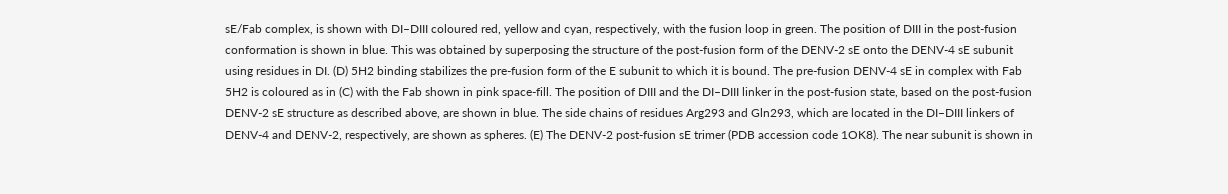sE/Fab complex, is shown with DI–DIII coloured red, yellow and cyan, respectively, with the fusion loop in green. The position of DIII in the post-fusion conformation is shown in blue. This was obtained by superposing the structure of the post-fusion form of the DENV-2 sE onto the DENV-4 sE subunit using residues in DI. (D) 5H2 binding stabilizes the pre-fusion form of the E subunit to which it is bound. The pre-fusion DENV-4 sE in complex with Fab 5H2 is coloured as in (C) with the Fab shown in pink space-fill. The position of DIII and the DI–DIII linker in the post-fusion state, based on the post-fusion DENV-2 sE structure as described above, are shown in blue. The side chains of residues Arg293 and Gln293, which are located in the DI–DIII linkers of DENV-4 and DENV-2, respectively, are shown as spheres. (E) The DENV-2 post-fusion sE trimer (PDB accession code 1OK8). The near subunit is shown in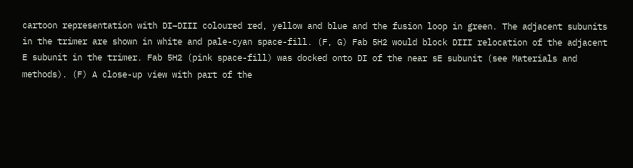cartoon representation with DI–DIII coloured red, yellow and blue and the fusion loop in green. The adjacent subunits in the trimer are shown in white and pale-cyan space-fill. (F, G) Fab 5H2 would block DIII relocation of the adjacent E subunit in the trimer. Fab 5H2 (pink space-fill) was docked onto DI of the near sE subunit (see Materials and methods). (F) A close-up view with part of the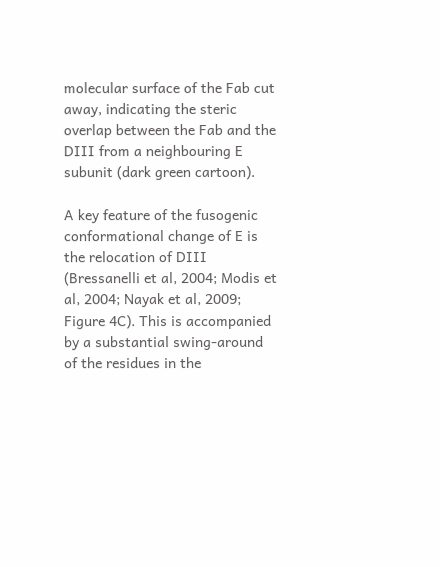molecular surface of the Fab cut away, indicating the steric overlap between the Fab and the DIII from a neighbouring E subunit (dark green cartoon).

A key feature of the fusogenic conformational change of E is the relocation of DIII (Bressanelli et al, 2004; Modis et al, 2004; Nayak et al, 2009; Figure 4C). This is accompanied by a substantial swing-around of the residues in the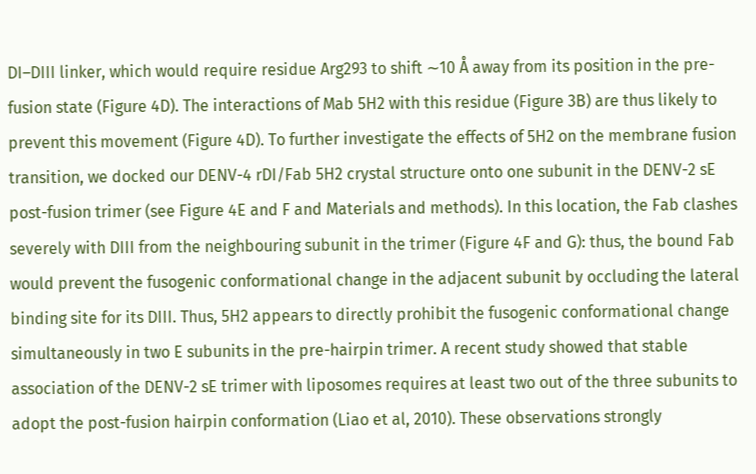DI–DIII linker, which would require residue Arg293 to shift ∼10 Å away from its position in the pre-fusion state (Figure 4D). The interactions of Mab 5H2 with this residue (Figure 3B) are thus likely to prevent this movement (Figure 4D). To further investigate the effects of 5H2 on the membrane fusion transition, we docked our DENV-4 rDI/Fab 5H2 crystal structure onto one subunit in the DENV-2 sE post-fusion trimer (see Figure 4E and F and Materials and methods). In this location, the Fab clashes severely with DIII from the neighbouring subunit in the trimer (Figure 4F and G): thus, the bound Fab would prevent the fusogenic conformational change in the adjacent subunit by occluding the lateral binding site for its DIII. Thus, 5H2 appears to directly prohibit the fusogenic conformational change simultaneously in two E subunits in the pre-hairpin trimer. A recent study showed that stable association of the DENV-2 sE trimer with liposomes requires at least two out of the three subunits to adopt the post-fusion hairpin conformation (Liao et al, 2010). These observations strongly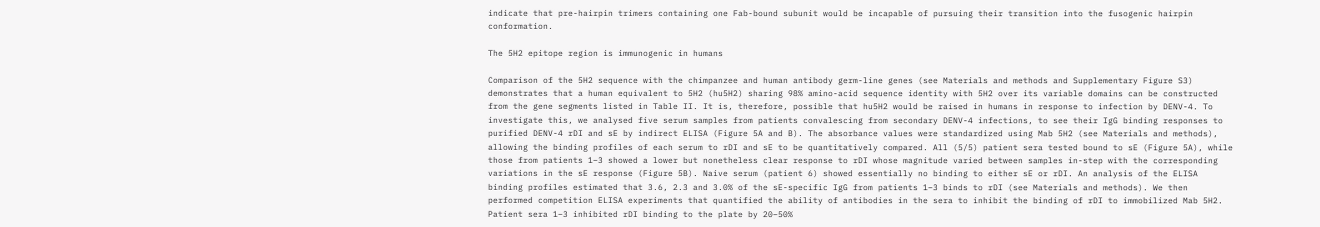indicate that pre-hairpin trimers containing one Fab-bound subunit would be incapable of pursuing their transition into the fusogenic hairpin conformation.

The 5H2 epitope region is immunogenic in humans

Comparison of the 5H2 sequence with the chimpanzee and human antibody germ-line genes (see Materials and methods and Supplementary Figure S3) demonstrates that a human equivalent to 5H2 (hu5H2) sharing 98% amino-acid sequence identity with 5H2 over its variable domains can be constructed from the gene segments listed in Table II. It is, therefore, possible that hu5H2 would be raised in humans in response to infection by DENV-4. To investigate this, we analysed five serum samples from patients convalescing from secondary DENV-4 infections, to see their IgG binding responses to purified DENV-4 rDI and sE by indirect ELISA (Figure 5A and B). The absorbance values were standardized using Mab 5H2 (see Materials and methods), allowing the binding profiles of each serum to rDI and sE to be quantitatively compared. All (5/5) patient sera tested bound to sE (Figure 5A), while those from patients 1–3 showed a lower but nonetheless clear response to rDI whose magnitude varied between samples in-step with the corresponding variations in the sE response (Figure 5B). Naive serum (patient 6) showed essentially no binding to either sE or rDI. An analysis of the ELISA binding profiles estimated that 3.6, 2.3 and 3.0% of the sE-specific IgG from patients 1–3 binds to rDI (see Materials and methods). We then performed competition ELISA experiments that quantified the ability of antibodies in the sera to inhibit the binding of rDI to immobilized Mab 5H2. Patient sera 1–3 inhibited rDI binding to the plate by 20–50%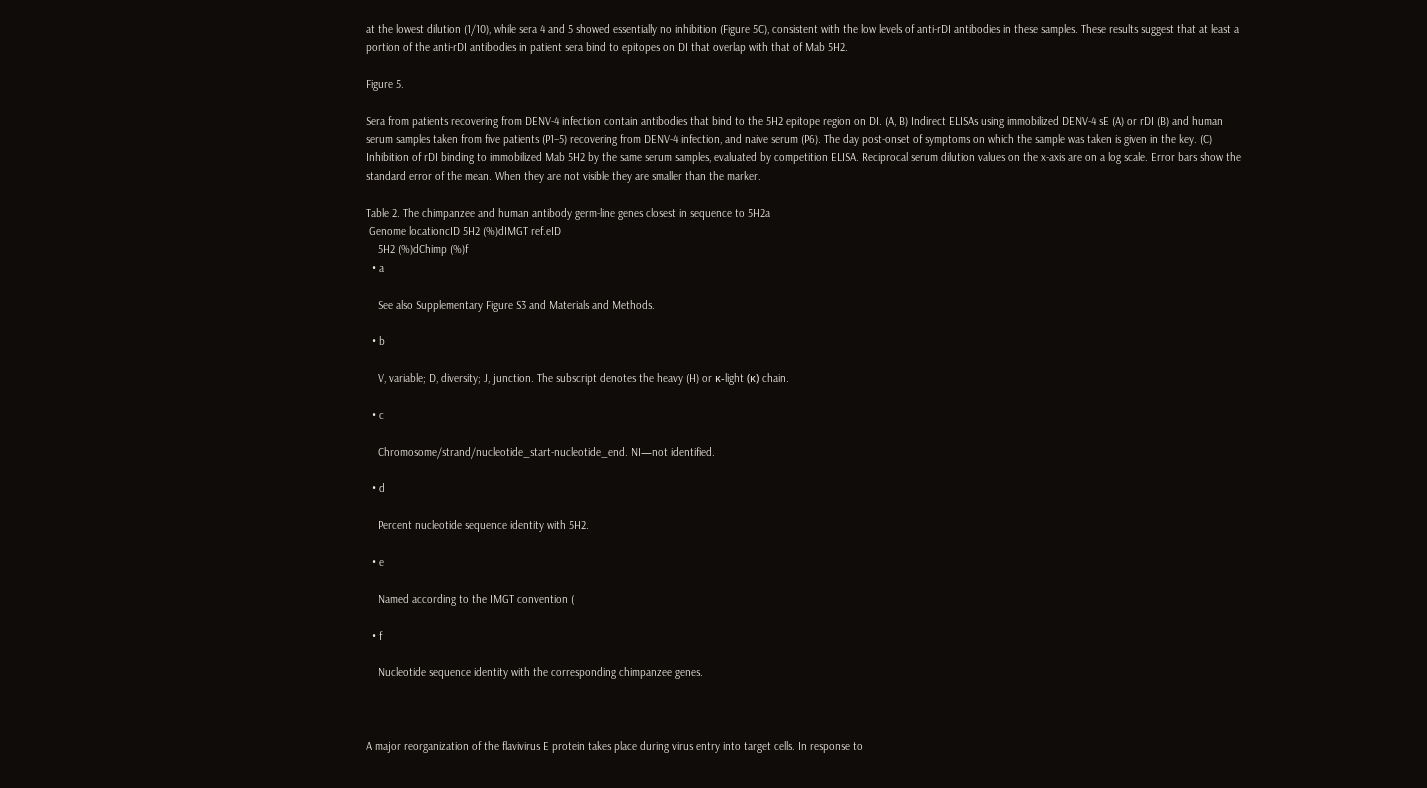at the lowest dilution (1/10), while sera 4 and 5 showed essentially no inhibition (Figure 5C), consistent with the low levels of anti-rDI antibodies in these samples. These results suggest that at least a portion of the anti-rDI antibodies in patient sera bind to epitopes on DI that overlap with that of Mab 5H2.

Figure 5.

Sera from patients recovering from DENV-4 infection contain antibodies that bind to the 5H2 epitope region on DI. (A, B) Indirect ELISAs using immobilized DENV-4 sE (A) or rDI (B) and human serum samples taken from five patients (P1–5) recovering from DENV-4 infection, and naive serum (P6). The day post-onset of symptoms on which the sample was taken is given in the key. (C) Inhibition of rDI binding to immobilized Mab 5H2 by the same serum samples, evaluated by competition ELISA. Reciprocal serum dilution values on the x-axis are on a log scale. Error bars show the standard error of the mean. When they are not visible they are smaller than the marker.

Table 2. The chimpanzee and human antibody germ-line genes closest in sequence to 5H2a
 Genome locationcID 5H2 (%)dIMGT ref.eID
    5H2 (%)dChimp (%)f
  • a

    See also Supplementary Figure S3 and Materials and Methods.

  • b

    V, variable; D, diversity; J, junction. The subscript denotes the heavy (H) or κ-light (κ) chain.

  • c

    Chromosome/strand/nucleotide_start-nucleotide_end. NI—not identified.

  • d

    Percent nucleotide sequence identity with 5H2.

  • e

    Named according to the IMGT convention (

  • f

    Nucleotide sequence identity with the corresponding chimpanzee genes.



A major reorganization of the flavivirus E protein takes place during virus entry into target cells. In response to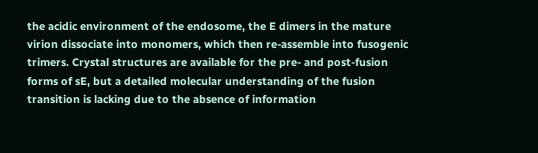the acidic environment of the endosome, the E dimers in the mature virion dissociate into monomers, which then re-assemble into fusogenic trimers. Crystal structures are available for the pre- and post-fusion forms of sE, but a detailed molecular understanding of the fusion transition is lacking due to the absence of information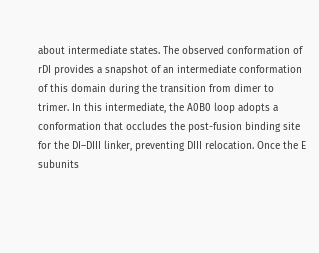about intermediate states. The observed conformation of rDI provides a snapshot of an intermediate conformation of this domain during the transition from dimer to trimer. In this intermediate, the A0B0 loop adopts a conformation that occludes the post-fusion binding site for the DI–DIII linker, preventing DIII relocation. Once the E subunits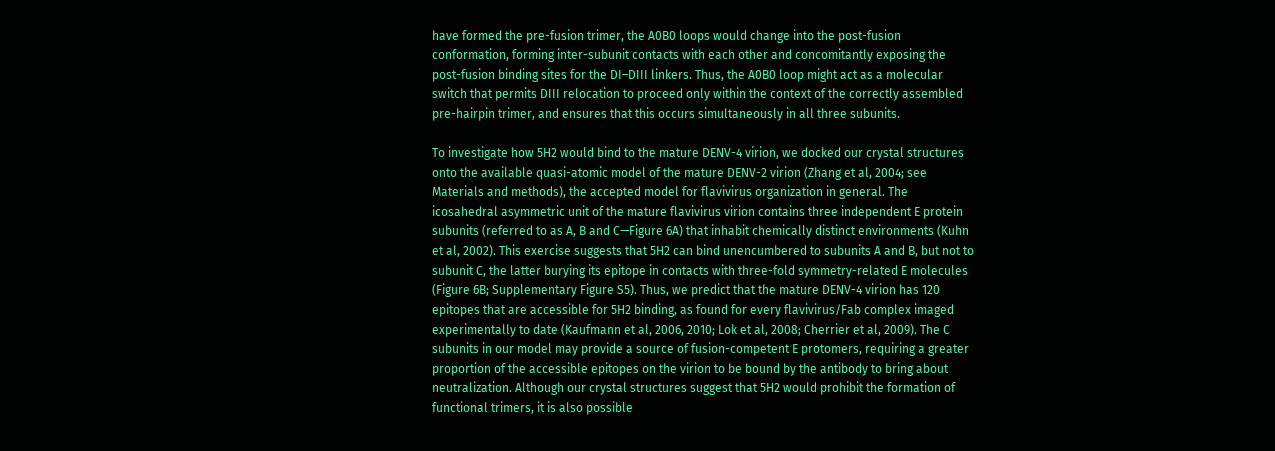have formed the pre-fusion trimer, the A0B0 loops would change into the post-fusion conformation, forming inter-subunit contacts with each other and concomitantly exposing the post-fusion binding sites for the DI–DIII linkers. Thus, the A0B0 loop might act as a molecular switch that permits DIII relocation to proceed only within the context of the correctly assembled pre-hairpin trimer, and ensures that this occurs simultaneously in all three subunits.

To investigate how 5H2 would bind to the mature DENV-4 virion, we docked our crystal structures onto the available quasi-atomic model of the mature DENV-2 virion (Zhang et al, 2004; see Materials and methods), the accepted model for flavivirus organization in general. The icosahedral asymmetric unit of the mature flavivirus virion contains three independent E protein subunits (referred to as A, B and C—Figure 6A) that inhabit chemically distinct environments (Kuhn et al, 2002). This exercise suggests that 5H2 can bind unencumbered to subunits A and B, but not to subunit C, the latter burying its epitope in contacts with three-fold symmetry-related E molecules (Figure 6B; Supplementary Figure S5). Thus, we predict that the mature DENV-4 virion has 120 epitopes that are accessible for 5H2 binding, as found for every flavivirus/Fab complex imaged experimentally to date (Kaufmann et al, 2006, 2010; Lok et al, 2008; Cherrier et al, 2009). The C subunits in our model may provide a source of fusion-competent E protomers, requiring a greater proportion of the accessible epitopes on the virion to be bound by the antibody to bring about neutralization. Although our crystal structures suggest that 5H2 would prohibit the formation of functional trimers, it is also possible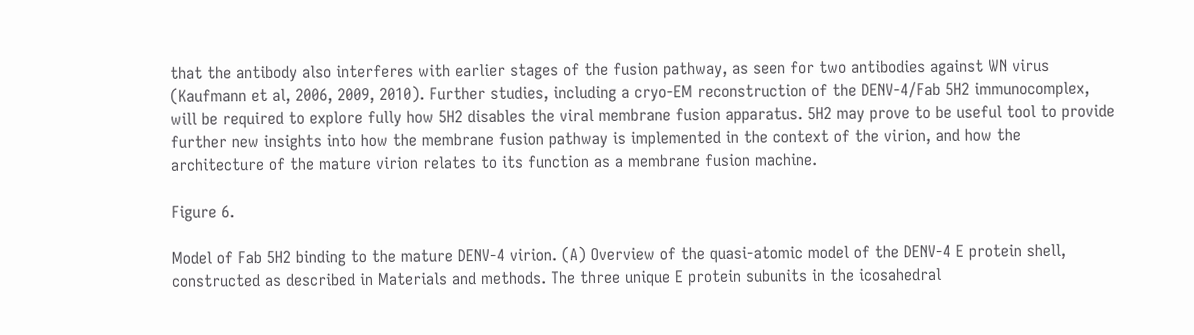that the antibody also interferes with earlier stages of the fusion pathway, as seen for two antibodies against WN virus (Kaufmann et al, 2006, 2009, 2010). Further studies, including a cryo-EM reconstruction of the DENV-4/Fab 5H2 immunocomplex, will be required to explore fully how 5H2 disables the viral membrane fusion apparatus. 5H2 may prove to be useful tool to provide further new insights into how the membrane fusion pathway is implemented in the context of the virion, and how the architecture of the mature virion relates to its function as a membrane fusion machine.

Figure 6.

Model of Fab 5H2 binding to the mature DENV-4 virion. (A) Overview of the quasi-atomic model of the DENV-4 E protein shell, constructed as described in Materials and methods. The three unique E protein subunits in the icosahedral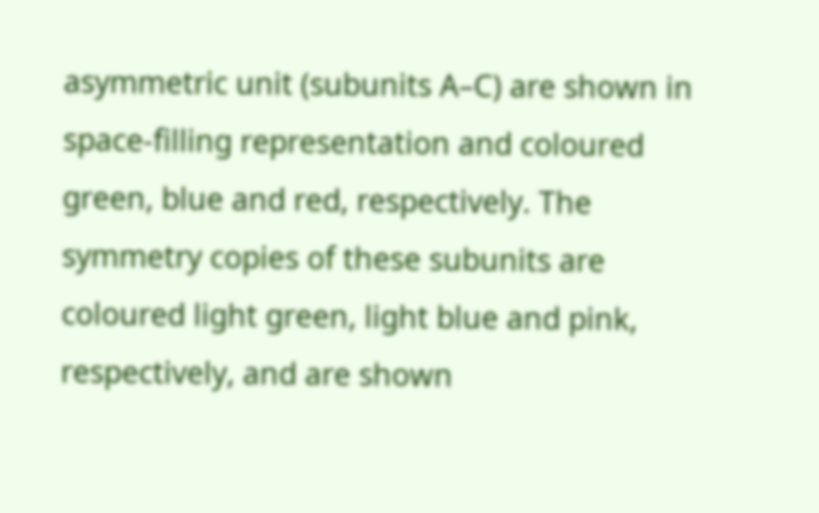asymmetric unit (subunits A–C) are shown in space-filling representation and coloured green, blue and red, respectively. The symmetry copies of these subunits are coloured light green, light blue and pink, respectively, and are shown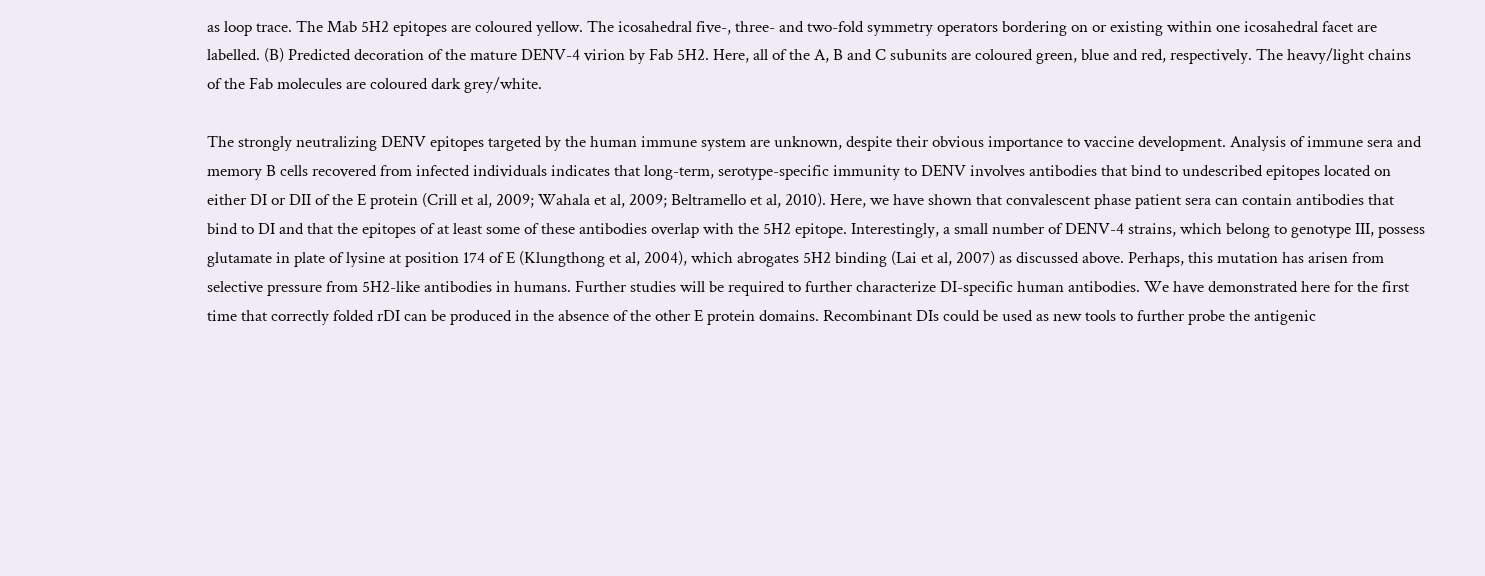as loop trace. The Mab 5H2 epitopes are coloured yellow. The icosahedral five-, three- and two-fold symmetry operators bordering on or existing within one icosahedral facet are labelled. (B) Predicted decoration of the mature DENV-4 virion by Fab 5H2. Here, all of the A, B and C subunits are coloured green, blue and red, respectively. The heavy/light chains of the Fab molecules are coloured dark grey/white.

The strongly neutralizing DENV epitopes targeted by the human immune system are unknown, despite their obvious importance to vaccine development. Analysis of immune sera and memory B cells recovered from infected individuals indicates that long-term, serotype-specific immunity to DENV involves antibodies that bind to undescribed epitopes located on either DI or DII of the E protein (Crill et al, 2009; Wahala et al, 2009; Beltramello et al, 2010). Here, we have shown that convalescent phase patient sera can contain antibodies that bind to DI and that the epitopes of at least some of these antibodies overlap with the 5H2 epitope. Interestingly, a small number of DENV-4 strains, which belong to genotype III, possess glutamate in plate of lysine at position 174 of E (Klungthong et al, 2004), which abrogates 5H2 binding (Lai et al, 2007) as discussed above. Perhaps, this mutation has arisen from selective pressure from 5H2-like antibodies in humans. Further studies will be required to further characterize DI-specific human antibodies. We have demonstrated here for the first time that correctly folded rDI can be produced in the absence of the other E protein domains. Recombinant DIs could be used as new tools to further probe the antigenic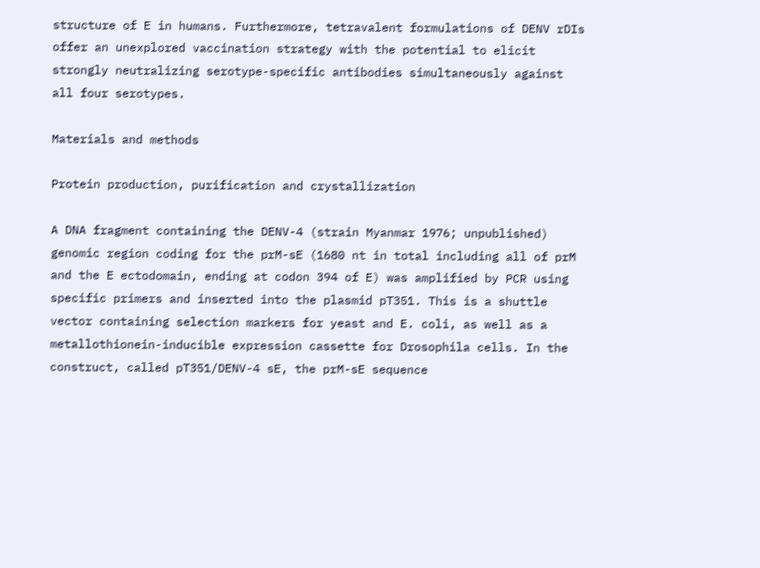structure of E in humans. Furthermore, tetravalent formulations of DENV rDIs offer an unexplored vaccination strategy with the potential to elicit strongly neutralizing serotype-specific antibodies simultaneously against all four serotypes.

Materials and methods

Protein production, purification and crystallization

A DNA fragment containing the DENV-4 (strain Myanmar 1976; unpublished) genomic region coding for the prM-sE (1680 nt in total including all of prM and the E ectodomain, ending at codon 394 of E) was amplified by PCR using specific primers and inserted into the plasmid pT351. This is a shuttle vector containing selection markers for yeast and E. coli, as well as a metallothionein-inducible expression cassette for Drosophila cells. In the construct, called pT351/DENV-4 sE, the prM-sE sequence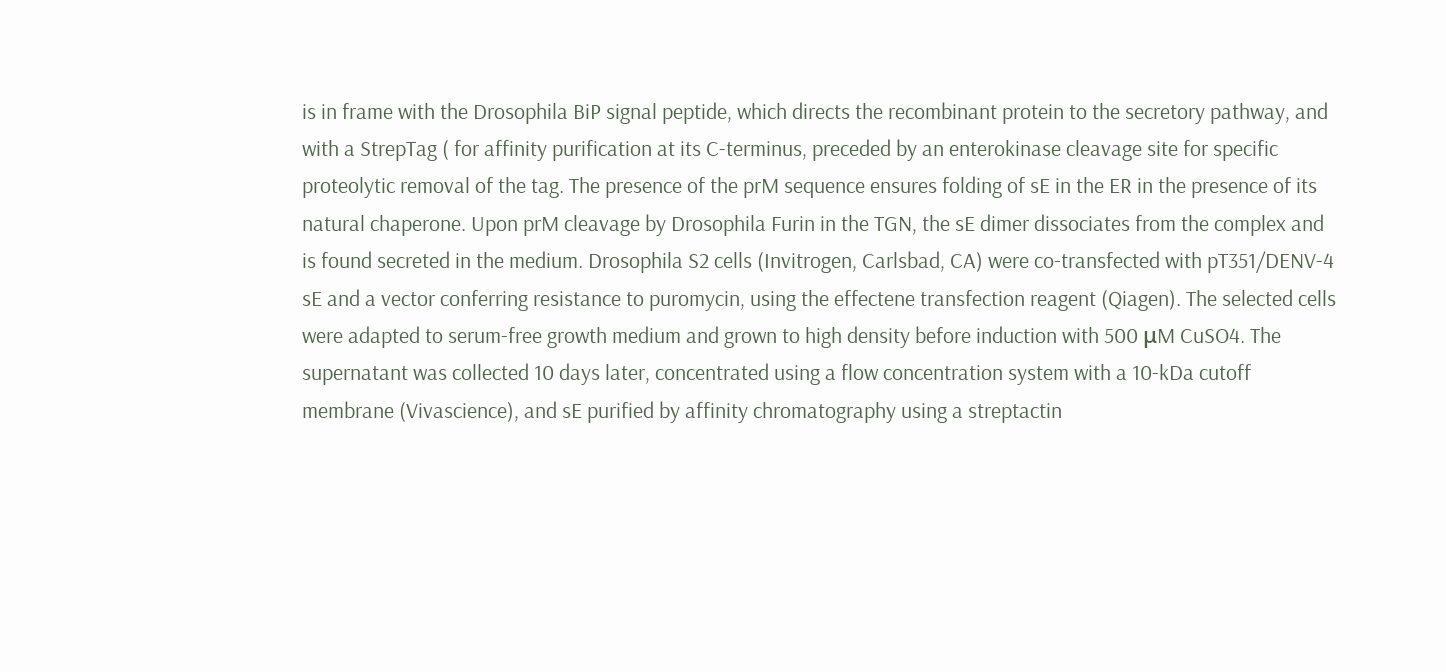is in frame with the Drosophila BiP signal peptide, which directs the recombinant protein to the secretory pathway, and with a StrepTag ( for affinity purification at its C-terminus, preceded by an enterokinase cleavage site for specific proteolytic removal of the tag. The presence of the prM sequence ensures folding of sE in the ER in the presence of its natural chaperone. Upon prM cleavage by Drosophila Furin in the TGN, the sE dimer dissociates from the complex and is found secreted in the medium. Drosophila S2 cells (Invitrogen, Carlsbad, CA) were co-transfected with pT351/DENV-4 sE and a vector conferring resistance to puromycin, using the effectene transfection reagent (Qiagen). The selected cells were adapted to serum-free growth medium and grown to high density before induction with 500 μM CuSO4. The supernatant was collected 10 days later, concentrated using a flow concentration system with a 10-kDa cutoff membrane (Vivascience), and sE purified by affinity chromatography using a streptactin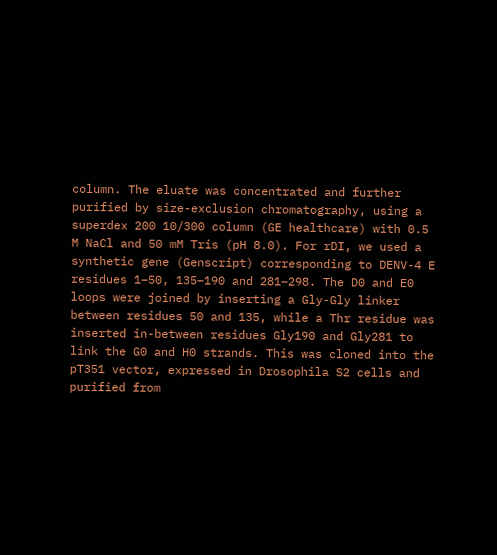column. The eluate was concentrated and further purified by size-exclusion chromatography, using a superdex 200 10/300 column (GE healthcare) with 0.5 M NaCl and 50 mM Tris (pH 8.0). For rDI, we used a synthetic gene (Genscript) corresponding to DENV-4 E residues 1–50, 135–190 and 281–298. The D0 and E0 loops were joined by inserting a Gly-Gly linker between residues 50 and 135, while a Thr residue was inserted in-between residues Gly190 and Gly281 to link the G0 and H0 strands. This was cloned into the pT351 vector, expressed in Drosophila S2 cells and purified from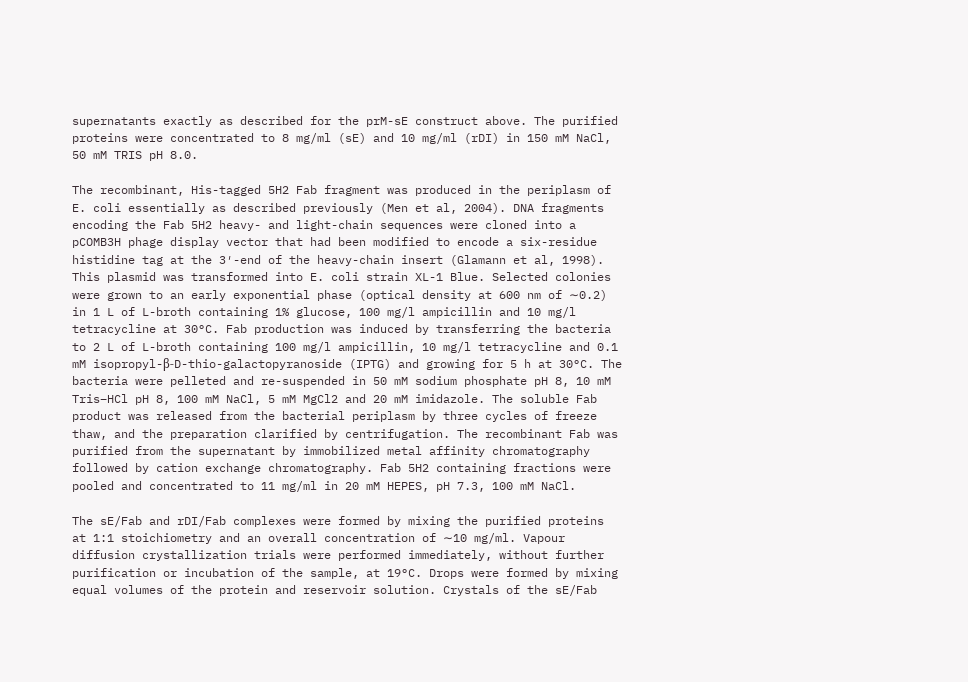supernatants exactly as described for the prM-sE construct above. The purified proteins were concentrated to 8 mg/ml (sE) and 10 mg/ml (rDI) in 150 mM NaCl, 50 mM TRIS pH 8.0.

The recombinant, His-tagged 5H2 Fab fragment was produced in the periplasm of E. coli essentially as described previously (Men et al, 2004). DNA fragments encoding the Fab 5H2 heavy- and light-chain sequences were cloned into a pCOMB3H phage display vector that had been modified to encode a six-residue histidine tag at the 3′-end of the heavy-chain insert (Glamann et al, 1998). This plasmid was transformed into E. coli strain XL-1 Blue. Selected colonies were grown to an early exponential phase (optical density at 600 nm of ∼0.2) in 1 L of L-broth containing 1% glucose, 100 mg/l ampicillin and 10 mg/l tetracycline at 30°C. Fab production was induced by transferring the bacteria to 2 L of L-broth containing 100 mg/l ampicillin, 10 mg/l tetracycline and 0.1 mM isopropyl-β-D-thio-galactopyranoside (IPTG) and growing for 5 h at 30°C. The bacteria were pelleted and re-suspended in 50 mM sodium phosphate pH 8, 10 mM Tris–HCl pH 8, 100 mM NaCl, 5 mM MgCl2 and 20 mM imidazole. The soluble Fab product was released from the bacterial periplasm by three cycles of freeze thaw, and the preparation clarified by centrifugation. The recombinant Fab was purified from the supernatant by immobilized metal affinity chromatography followed by cation exchange chromatography. Fab 5H2 containing fractions were pooled and concentrated to 11 mg/ml in 20 mM HEPES, pH 7.3, 100 mM NaCl.

The sE/Fab and rDI/Fab complexes were formed by mixing the purified proteins at 1:1 stoichiometry and an overall concentration of ∼10 mg/ml. Vapour diffusion crystallization trials were performed immediately, without further purification or incubation of the sample, at 19°C. Drops were formed by mixing equal volumes of the protein and reservoir solution. Crystals of the sE/Fab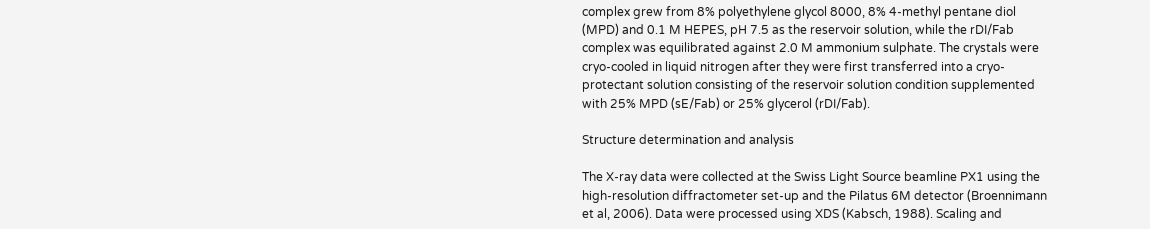complex grew from 8% polyethylene glycol 8000, 8% 4-methyl pentane diol (MPD) and 0.1 M HEPES, pH 7.5 as the reservoir solution, while the rDI/Fab complex was equilibrated against 2.0 M ammonium sulphate. The crystals were cryo-cooled in liquid nitrogen after they were first transferred into a cryo-protectant solution consisting of the reservoir solution condition supplemented with 25% MPD (sE/Fab) or 25% glycerol (rDI/Fab).

Structure determination and analysis

The X-ray data were collected at the Swiss Light Source beamline PX1 using the high-resolution diffractometer set-up and the Pilatus 6M detector (Broennimann et al, 2006). Data were processed using XDS (Kabsch, 1988). Scaling and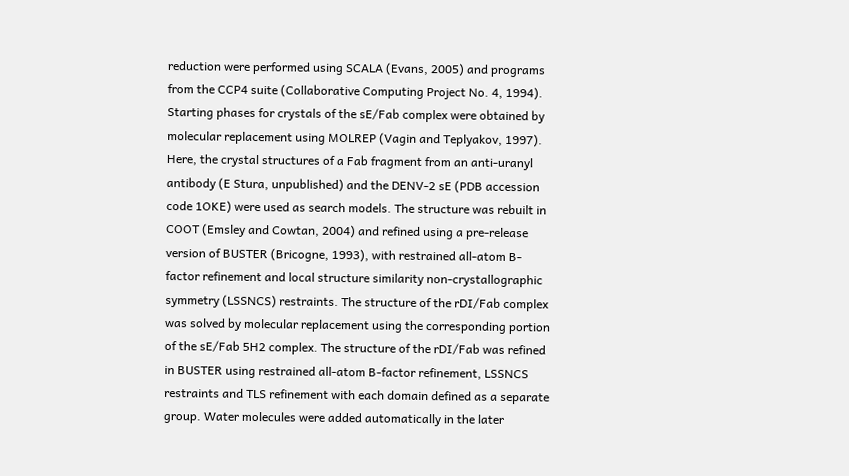reduction were performed using SCALA (Evans, 2005) and programs from the CCP4 suite (Collaborative Computing Project No. 4, 1994). Starting phases for crystals of the sE/Fab complex were obtained by molecular replacement using MOLREP (Vagin and Teplyakov, 1997). Here, the crystal structures of a Fab fragment from an anti-uranyl antibody (E Stura, unpublished) and the DENV-2 sE (PDB accession code 1OKE) were used as search models. The structure was rebuilt in COOT (Emsley and Cowtan, 2004) and refined using a pre-release version of BUSTER (Bricogne, 1993), with restrained all-atom B-factor refinement and local structure similarity non-crystallographic symmetry (LSSNCS) restraints. The structure of the rDI/Fab complex was solved by molecular replacement using the corresponding portion of the sE/Fab 5H2 complex. The structure of the rDI/Fab was refined in BUSTER using restrained all-atom B-factor refinement, LSSNCS restraints and TLS refinement with each domain defined as a separate group. Water molecules were added automatically in the later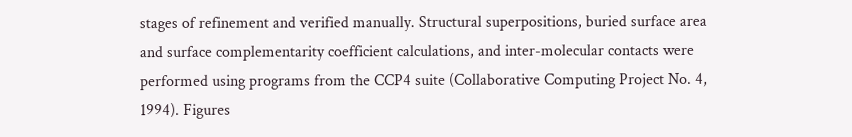stages of refinement and verified manually. Structural superpositions, buried surface area and surface complementarity coefficient calculations, and inter-molecular contacts were performed using programs from the CCP4 suite (Collaborative Computing Project No. 4, 1994). Figures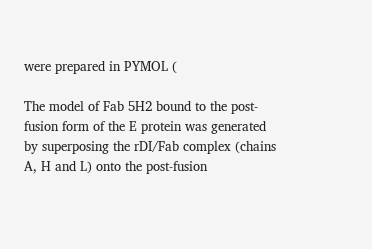were prepared in PYMOL (

The model of Fab 5H2 bound to the post-fusion form of the E protein was generated by superposing the rDI/Fab complex (chains A, H and L) onto the post-fusion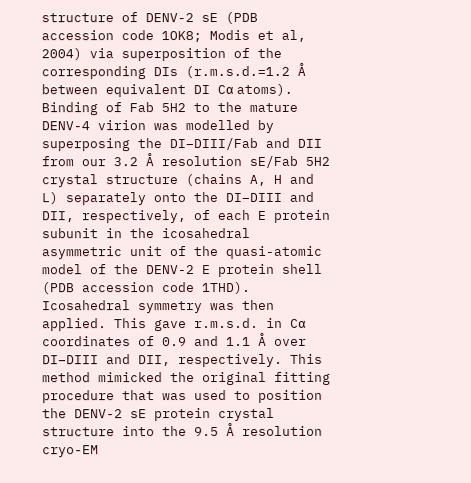structure of DENV-2 sE (PDB accession code 1OK8; Modis et al, 2004) via superposition of the corresponding DIs (r.m.s.d.=1.2 Å between equivalent DI Cα atoms). Binding of Fab 5H2 to the mature DENV-4 virion was modelled by superposing the DI–DIII/Fab and DII from our 3.2 Å resolution sE/Fab 5H2 crystal structure (chains A, H and L) separately onto the DI–DIII and DII, respectively, of each E protein subunit in the icosahedral asymmetric unit of the quasi-atomic model of the DENV-2 E protein shell (PDB accession code 1THD). Icosahedral symmetry was then applied. This gave r.m.s.d. in Cα coordinates of 0.9 and 1.1 Å over DI–DIII and DII, respectively. This method mimicked the original fitting procedure that was used to position the DENV-2 sE protein crystal structure into the 9.5 Å resolution cryo-EM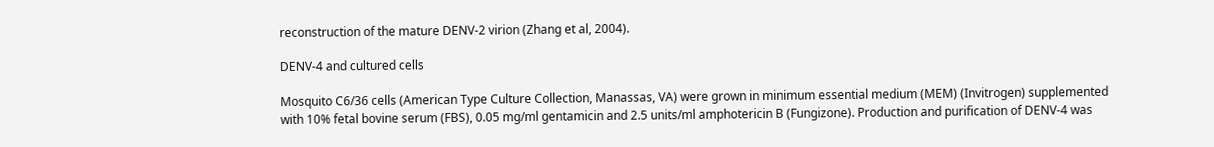reconstruction of the mature DENV-2 virion (Zhang et al, 2004).

DENV-4 and cultured cells

Mosquito C6/36 cells (American Type Culture Collection, Manassas, VA) were grown in minimum essential medium (MEM) (Invitrogen) supplemented with 10% fetal bovine serum (FBS), 0.05 mg/ml gentamicin and 2.5 units/ml amphotericin B (Fungizone). Production and purification of DENV-4 was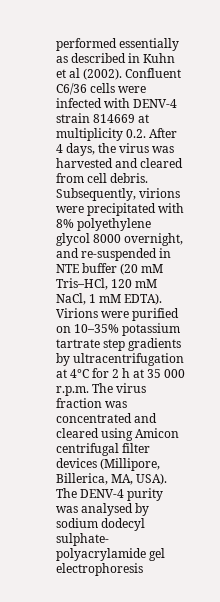performed essentially as described in Kuhn et al (2002). Confluent C6/36 cells were infected with DENV-4 strain 814669 at multiplicity 0.2. After 4 days, the virus was harvested and cleared from cell debris. Subsequently, virions were precipitated with 8% polyethylene glycol 8000 overnight, and re-suspended in NTE buffer (20 mM Tris–HCl, 120 mM NaCl, 1 mM EDTA). Virions were purified on 10–35% potassium tartrate step gradients by ultracentrifugation at 4°C for 2 h at 35 000 r.p.m. The virus fraction was concentrated and cleared using Amicon centrifugal filter devices (Millipore, Billerica, MA, USA). The DENV-4 purity was analysed by sodium dodecyl sulphate-polyacrylamide gel electrophoresis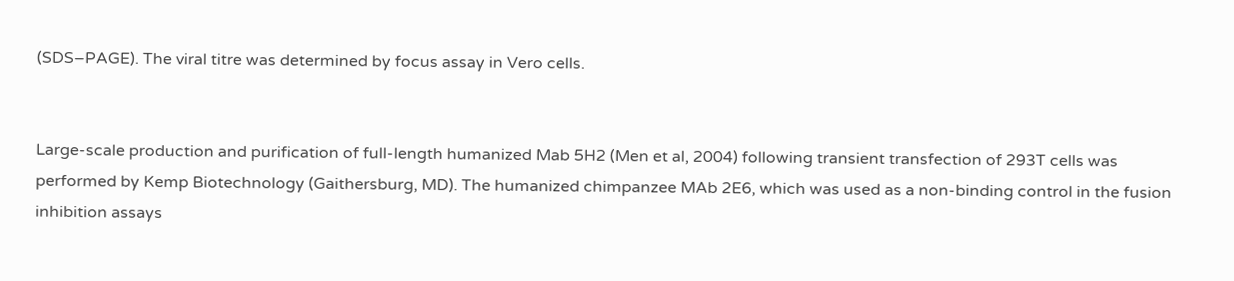(SDS–PAGE). The viral titre was determined by focus assay in Vero cells.


Large-scale production and purification of full-length humanized Mab 5H2 (Men et al, 2004) following transient transfection of 293T cells was performed by Kemp Biotechnology (Gaithersburg, MD). The humanized chimpanzee MAb 2E6, which was used as a non-binding control in the fusion inhibition assays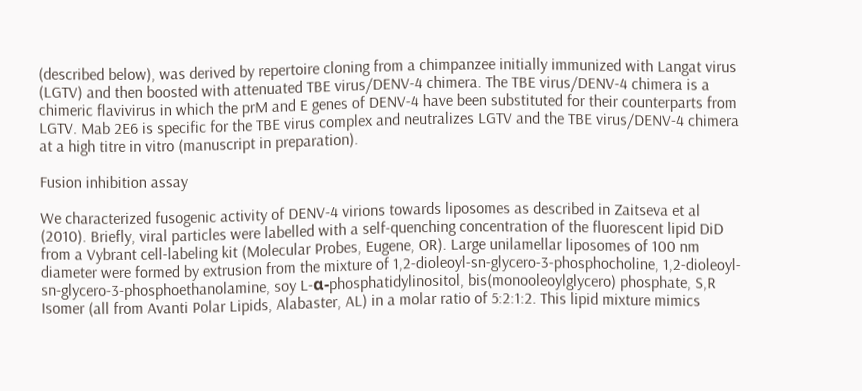(described below), was derived by repertoire cloning from a chimpanzee initially immunized with Langat virus (LGTV) and then boosted with attenuated TBE virus/DENV-4 chimera. The TBE virus/DENV-4 chimera is a chimeric flavivirus in which the prM and E genes of DENV-4 have been substituted for their counterparts from LGTV. Mab 2E6 is specific for the TBE virus complex and neutralizes LGTV and the TBE virus/DENV-4 chimera at a high titre in vitro (manuscript in preparation).

Fusion inhibition assay

We characterized fusogenic activity of DENV-4 virions towards liposomes as described in Zaitseva et al (2010). Briefly, viral particles were labelled with a self-quenching concentration of the fluorescent lipid DiD from a Vybrant cell-labeling kit (Molecular Probes, Eugene, OR). Large unilamellar liposomes of 100 nm diameter were formed by extrusion from the mixture of 1,2-dioleoyl-sn-glycero-3-phosphocholine, 1,2-dioleoyl-sn-glycero-3-phosphoethanolamine, soy L-α-phosphatidylinositol, bis(monooleoylglycero) phosphate, S,R Isomer (all from Avanti Polar Lipids, Alabaster, AL) in a molar ratio of 5:2:1:2. This lipid mixture mimics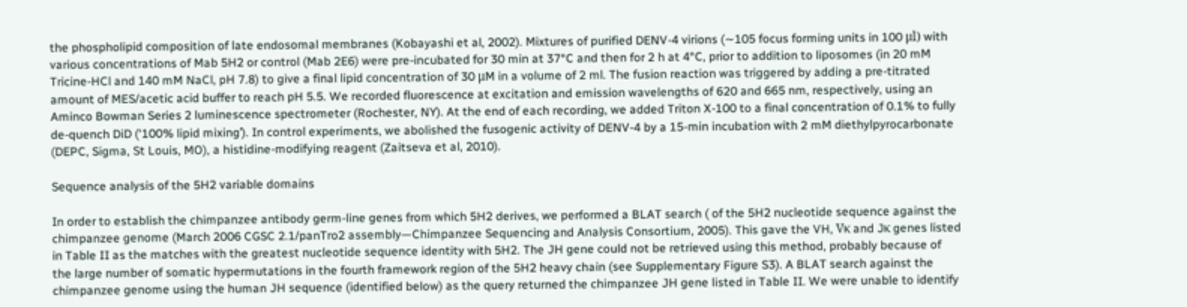the phospholipid composition of late endosomal membranes (Kobayashi et al, 2002). Mixtures of purified DENV-4 virions (∼105 focus forming units in 100 μl) with various concentrations of Mab 5H2 or control (Mab 2E6) were pre-incubated for 30 min at 37°C and then for 2 h at 4°C, prior to addition to liposomes (in 20 mM Tricine-HCl and 140 mM NaCl, pH 7.8) to give a final lipid concentration of 30 μM in a volume of 2 ml. The fusion reaction was triggered by adding a pre-titrated amount of MES/acetic acid buffer to reach pH 5.5. We recorded fluorescence at excitation and emission wavelengths of 620 and 665 nm, respectively, using an Aminco Bowman Series 2 luminescence spectrometer (Rochester, NY). At the end of each recording, we added Triton X-100 to a final concentration of 0.1% to fully de-quench DiD (‘100% lipid mixing’). In control experiments, we abolished the fusogenic activity of DENV-4 by a 15-min incubation with 2 mM diethylpyrocarbonate (DEPC, Sigma, St Louis, MO), a histidine-modifying reagent (Zaitseva et al, 2010).

Sequence analysis of the 5H2 variable domains

In order to establish the chimpanzee antibody germ-line genes from which 5H2 derives, we performed a BLAT search ( of the 5H2 nucleotide sequence against the chimpanzee genome (March 2006 CGSC 2.1/panTro2 assembly—Chimpanzee Sequencing and Analysis Consortium, 2005). This gave the VH, Vκ and Jκ genes listed in Table II as the matches with the greatest nucleotide sequence identity with 5H2. The JH gene could not be retrieved using this method, probably because of the large number of somatic hypermutations in the fourth framework region of the 5H2 heavy chain (see Supplementary Figure S3). A BLAT search against the chimpanzee genome using the human JH sequence (identified below) as the query returned the chimpanzee JH gene listed in Table II. We were unable to identify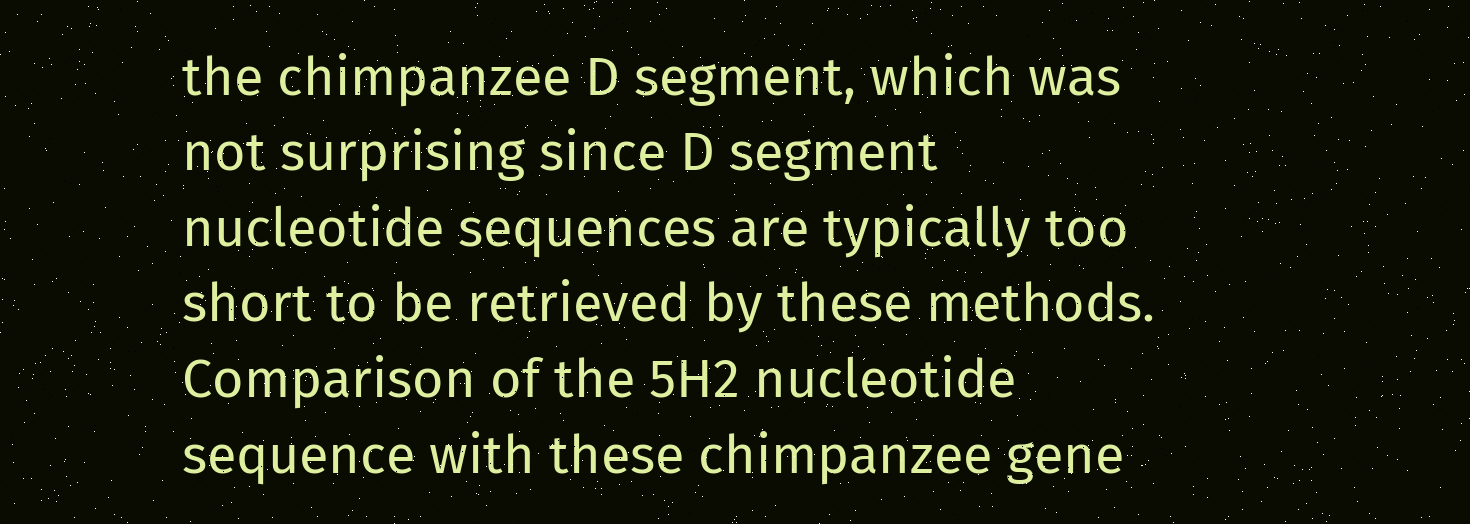the chimpanzee D segment, which was not surprising since D segment nucleotide sequences are typically too short to be retrieved by these methods. Comparison of the 5H2 nucleotide sequence with these chimpanzee gene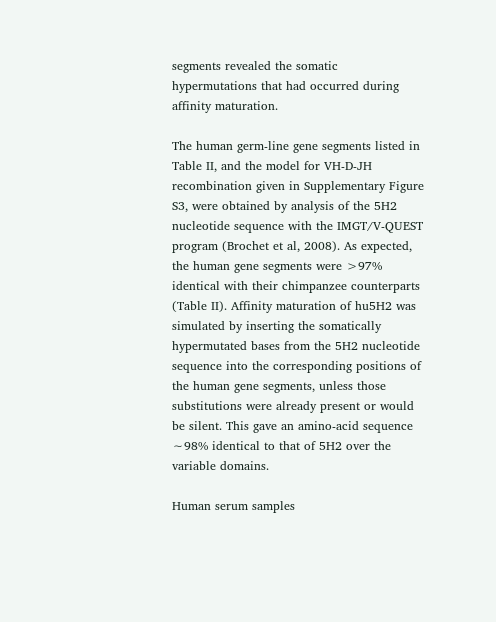segments revealed the somatic hypermutations that had occurred during affinity maturation.

The human germ-line gene segments listed in Table II, and the model for VH-D-JH recombination given in Supplementary Figure S3, were obtained by analysis of the 5H2 nucleotide sequence with the IMGT/V-QUEST program (Brochet et al, 2008). As expected, the human gene segments were >97% identical with their chimpanzee counterparts (Table II). Affinity maturation of hu5H2 was simulated by inserting the somatically hypermutated bases from the 5H2 nucleotide sequence into the corresponding positions of the human gene segments, unless those substitutions were already present or would be silent. This gave an amino-acid sequence ∼98% identical to that of 5H2 over the variable domains.

Human serum samples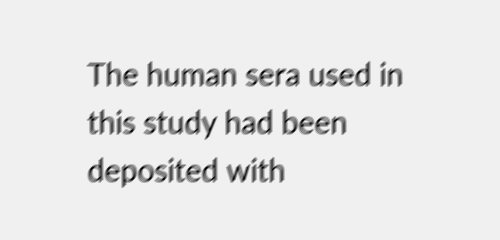The human sera used in this study had been deposited with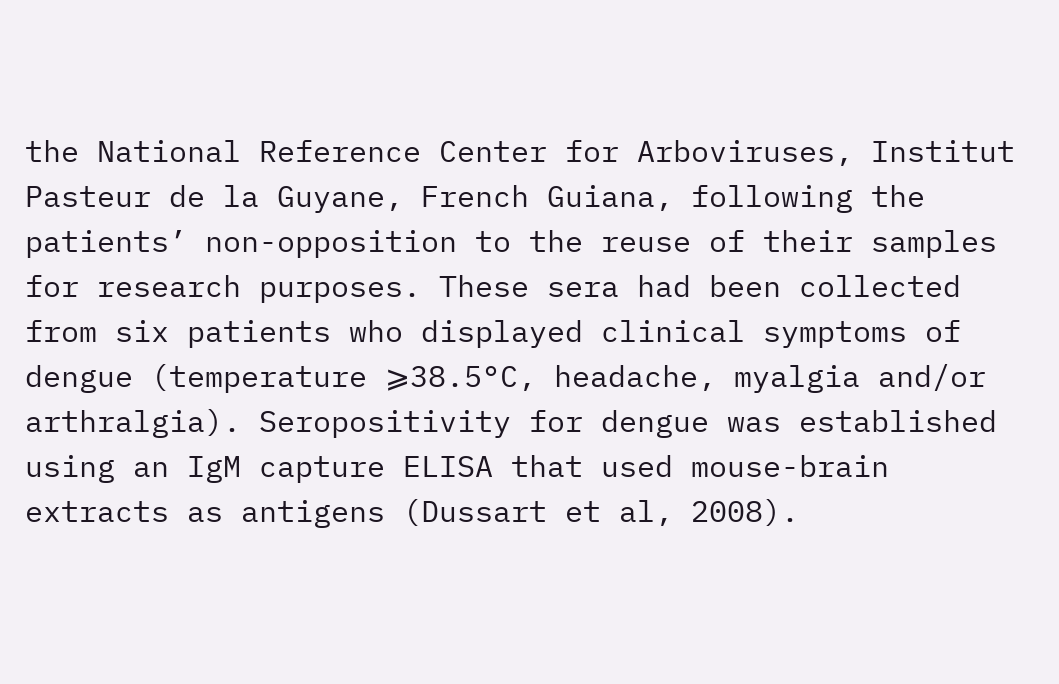the National Reference Center for Arboviruses, Institut Pasteur de la Guyane, French Guiana, following the patients’ non-opposition to the reuse of their samples for research purposes. These sera had been collected from six patients who displayed clinical symptoms of dengue (temperature ⩾38.5°C, headache, myalgia and/or arthralgia). Seropositivity for dengue was established using an IgM capture ELISA that used mouse-brain extracts as antigens (Dussart et al, 2008).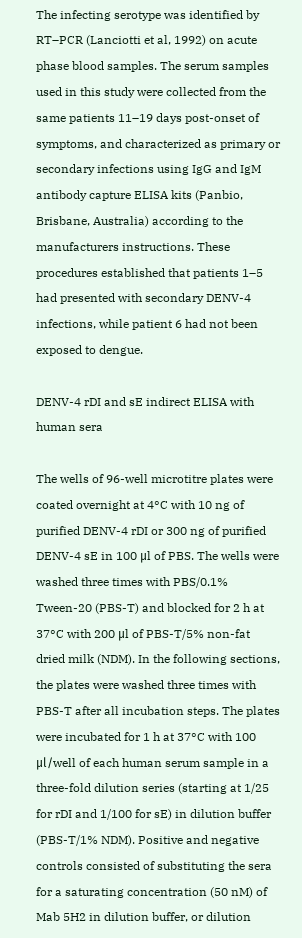The infecting serotype was identified by RT–PCR (Lanciotti et al, 1992) on acute phase blood samples. The serum samples used in this study were collected from the same patients 11–19 days post-onset of symptoms, and characterized as primary or secondary infections using IgG and IgM antibody capture ELISA kits (Panbio, Brisbane, Australia) according to the manufacturers instructions. These procedures established that patients 1–5 had presented with secondary DENV-4 infections, while patient 6 had not been exposed to dengue.

DENV-4 rDI and sE indirect ELISA with human sera

The wells of 96-well microtitre plates were coated overnight at 4°C with 10 ng of purified DENV-4 rDI or 300 ng of purified DENV-4 sE in 100 μl of PBS. The wells were washed three times with PBS/0.1% Tween-20 (PBS-T) and blocked for 2 h at 37°C with 200 μl of PBS-T/5% non-fat dried milk (NDM). In the following sections, the plates were washed three times with PBS-T after all incubation steps. The plates were incubated for 1 h at 37°C with 100 μl/well of each human serum sample in a three-fold dilution series (starting at 1/25 for rDI and 1/100 for sE) in dilution buffer (PBS-T/1% NDM). Positive and negative controls consisted of substituting the sera for a saturating concentration (50 nM) of Mab 5H2 in dilution buffer, or dilution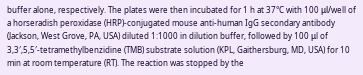buffer alone, respectively. The plates were then incubated for 1 h at 37°C with 100 μl/well of a horseradish peroxidase (HRP)-conjugated mouse anti-human IgG secondary antibody (Jackson, West Grove, PA, USA) diluted 1:1000 in dilution buffer, followed by 100 μl of 3,3′,5,5′-tetramethylbenzidine (TMB) substrate solution (KPL, Gaithersburg, MD, USA) for 10 min at room temperature (RT). The reaction was stopped by the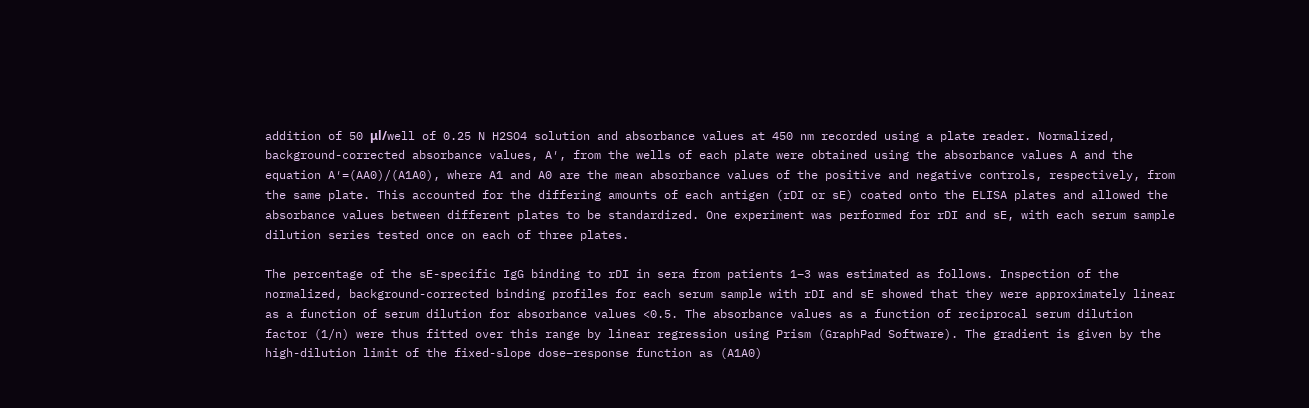addition of 50 μl/well of 0.25 N H2SO4 solution and absorbance values at 450 nm recorded using a plate reader. Normalized, background-corrected absorbance values, A′, from the wells of each plate were obtained using the absorbance values A and the equation A′=(AA0)/(A1A0), where A1 and A0 are the mean absorbance values of the positive and negative controls, respectively, from the same plate. This accounted for the differing amounts of each antigen (rDI or sE) coated onto the ELISA plates and allowed the absorbance values between different plates to be standardized. One experiment was performed for rDI and sE, with each serum sample dilution series tested once on each of three plates.

The percentage of the sE-specific IgG binding to rDI in sera from patients 1–3 was estimated as follows. Inspection of the normalized, background-corrected binding profiles for each serum sample with rDI and sE showed that they were approximately linear as a function of serum dilution for absorbance values <0.5. The absorbance values as a function of reciprocal serum dilution factor (1/n) were thus fitted over this range by linear regression using Prism (GraphPad Software). The gradient is given by the high-dilution limit of the fixed-slope dose–response function as (A1A0)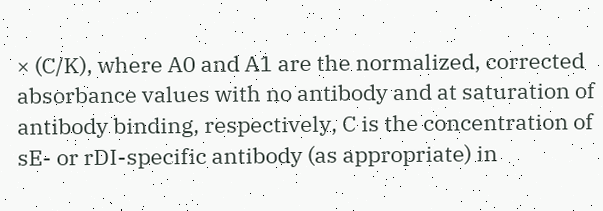× (C/K), where A0 and A1 are the normalized, corrected absorbance values with no antibody and at saturation of antibody binding, respectively, C is the concentration of sE- or rDI-specific antibody (as appropriate) in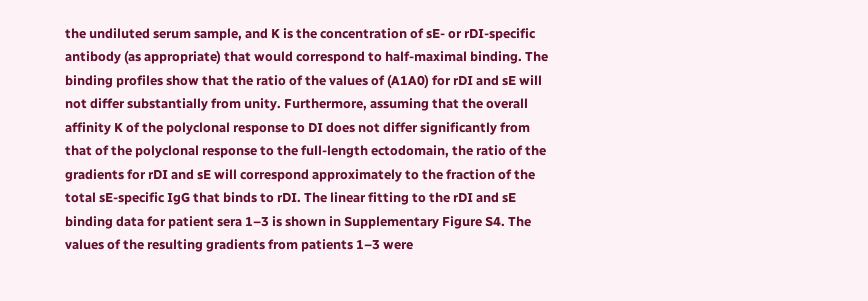the undiluted serum sample, and K is the concentration of sE- or rDI-specific antibody (as appropriate) that would correspond to half-maximal binding. The binding profiles show that the ratio of the values of (A1A0) for rDI and sE will not differ substantially from unity. Furthermore, assuming that the overall affinity K of the polyclonal response to DI does not differ significantly from that of the polyclonal response to the full-length ectodomain, the ratio of the gradients for rDI and sE will correspond approximately to the fraction of the total sE-specific IgG that binds to rDI. The linear fitting to the rDI and sE binding data for patient sera 1–3 is shown in Supplementary Figure S4. The values of the resulting gradients from patients 1–3 were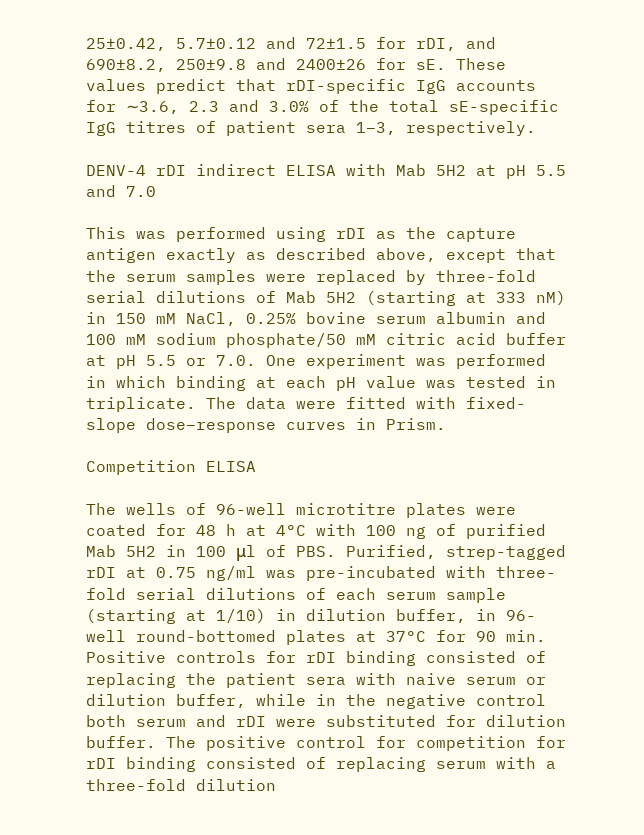25±0.42, 5.7±0.12 and 72±1.5 for rDI, and 690±8.2, 250±9.8 and 2400±26 for sE. These values predict that rDI-specific IgG accounts for ∼3.6, 2.3 and 3.0% of the total sE-specific IgG titres of patient sera 1–3, respectively.

DENV-4 rDI indirect ELISA with Mab 5H2 at pH 5.5 and 7.0

This was performed using rDI as the capture antigen exactly as described above, except that the serum samples were replaced by three-fold serial dilutions of Mab 5H2 (starting at 333 nM) in 150 mM NaCl, 0.25% bovine serum albumin and 100 mM sodium phosphate/50 mM citric acid buffer at pH 5.5 or 7.0. One experiment was performed in which binding at each pH value was tested in triplicate. The data were fitted with fixed-slope dose–response curves in Prism.

Competition ELISA

The wells of 96-well microtitre plates were coated for 48 h at 4°C with 100 ng of purified Mab 5H2 in 100 μl of PBS. Purified, strep-tagged rDI at 0.75 ng/ml was pre-incubated with three-fold serial dilutions of each serum sample (starting at 1/10) in dilution buffer, in 96-well round-bottomed plates at 37°C for 90 min. Positive controls for rDI binding consisted of replacing the patient sera with naive serum or dilution buffer, while in the negative control both serum and rDI were substituted for dilution buffer. The positive control for competition for rDI binding consisted of replacing serum with a three-fold dilution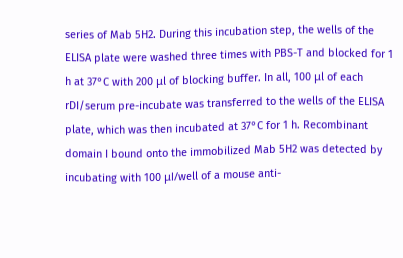series of Mab 5H2. During this incubation step, the wells of the ELISA plate were washed three times with PBS-T and blocked for 1 h at 37°C with 200 μl of blocking buffer. In all, 100 μl of each rDI/serum pre-incubate was transferred to the wells of the ELISA plate, which was then incubated at 37°C for 1 h. Recombinant domain I bound onto the immobilized Mab 5H2 was detected by incubating with 100 μl/well of a mouse anti-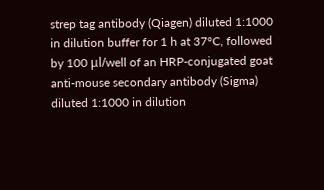strep tag antibody (Qiagen) diluted 1:1000 in dilution buffer for 1 h at 37°C, followed by 100 μl/well of an HRP-conjugated goat anti-mouse secondary antibody (Sigma) diluted 1:1000 in dilution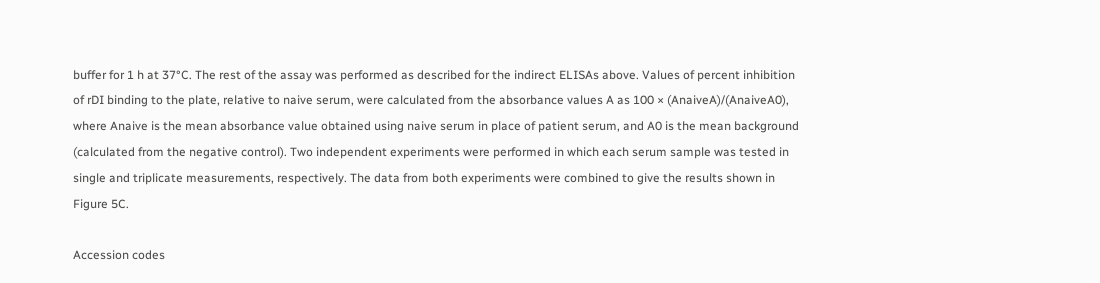buffer for 1 h at 37°C. The rest of the assay was performed as described for the indirect ELISAs above. Values of percent inhibition of rDI binding to the plate, relative to naive serum, were calculated from the absorbance values A as 100 × (AnaiveA)/(AnaiveA0), where Anaive is the mean absorbance value obtained using naive serum in place of patient serum, and A0 is the mean background (calculated from the negative control). Two independent experiments were performed in which each serum sample was tested in single and triplicate measurements, respectively. The data from both experiments were combined to give the results shown in Figure 5C.

Accession codes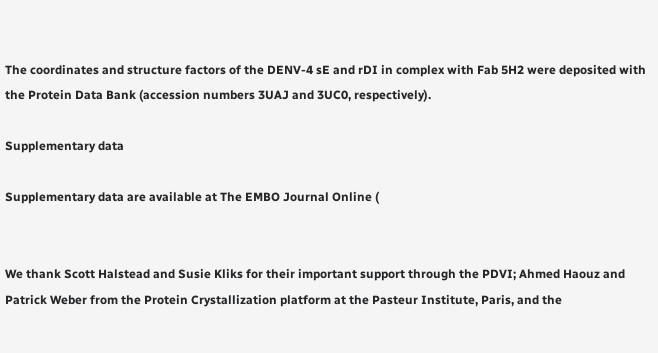The coordinates and structure factors of the DENV-4 sE and rDI in complex with Fab 5H2 were deposited with the Protein Data Bank (accession numbers 3UAJ and 3UC0, respectively).

Supplementary data

Supplementary data are available at The EMBO Journal Online (


We thank Scott Halstead and Susie Kliks for their important support through the PDVI; Ahmed Haouz and Patrick Weber from the Protein Crystallization platform at the Pasteur Institute, Paris, and the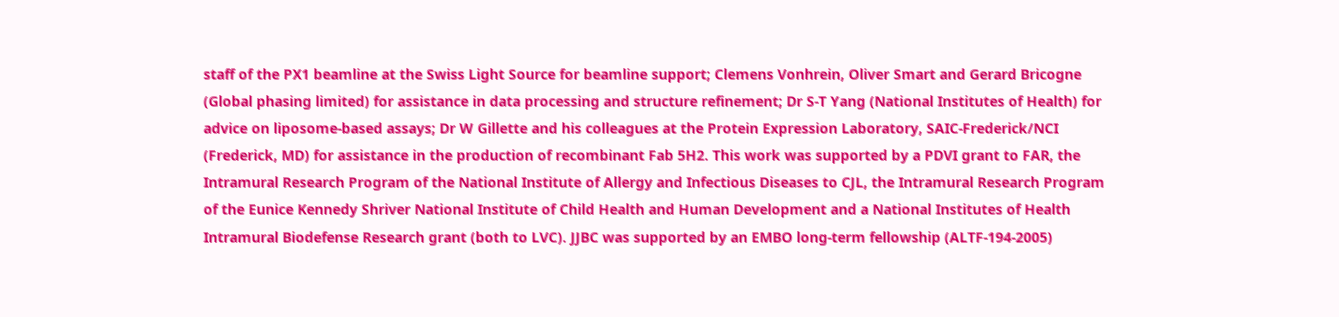staff of the PX1 beamline at the Swiss Light Source for beamline support; Clemens Vonhrein, Oliver Smart and Gerard Bricogne (Global phasing limited) for assistance in data processing and structure refinement; Dr S-T Yang (National Institutes of Health) for advice on liposome-based assays; Dr W Gillette and his colleagues at the Protein Expression Laboratory, SAIC-Frederick/NCI (Frederick, MD) for assistance in the production of recombinant Fab 5H2. This work was supported by a PDVI grant to FAR, the Intramural Research Program of the National Institute of Allergy and Infectious Diseases to CJL, the Intramural Research Program of the Eunice Kennedy Shriver National Institute of Child Health and Human Development and a National Institutes of Health Intramural Biodefense Research grant (both to LVC). JJBC was supported by an EMBO long-term fellowship (ALTF-194-2005)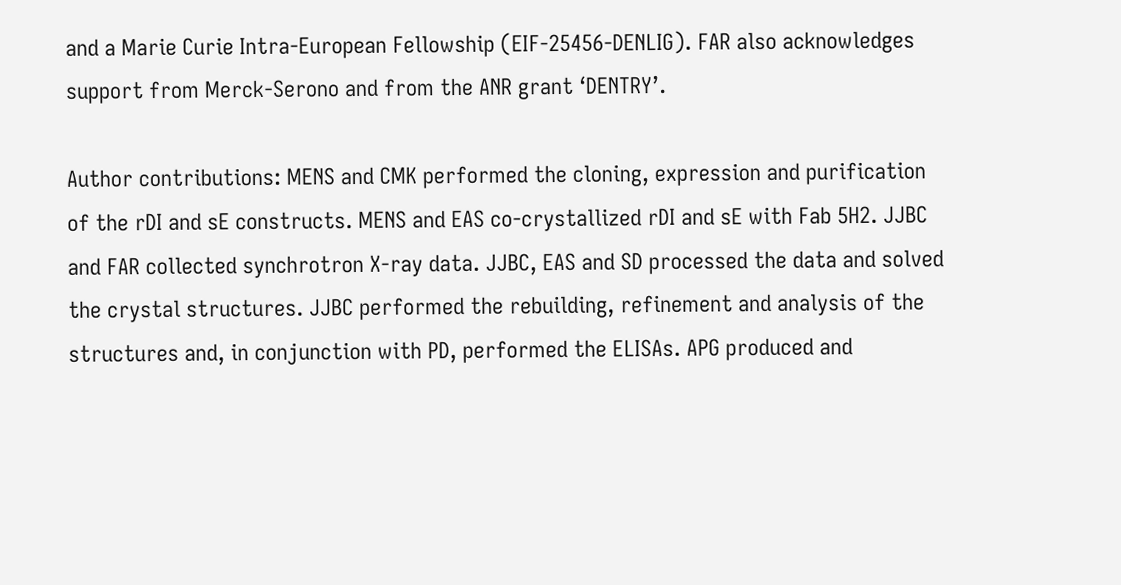and a Marie Curie Intra-European Fellowship (EIF-25456-DENLIG). FAR also acknowledges support from Merck-Serono and from the ANR grant ‘DENTRY’.

Author contributions: MENS and CMK performed the cloning, expression and purification of the rDI and sE constructs. MENS and EAS co-crystallized rDI and sE with Fab 5H2. JJBC and FAR collected synchrotron X-ray data. JJBC, EAS and SD processed the data and solved the crystal structures. JJBC performed the rebuilding, refinement and analysis of the structures and, in conjunction with PD, performed the ELISAs. APG produced and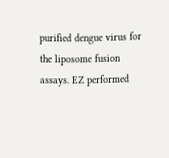purified dengue virus for the liposome fusion assays. EZ performed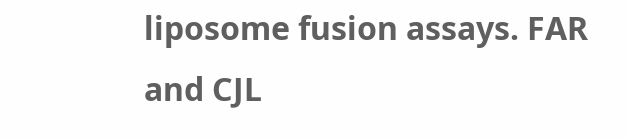liposome fusion assays. FAR and CJL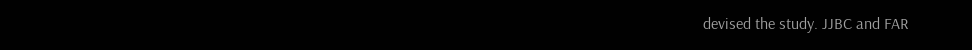devised the study. JJBC and FAR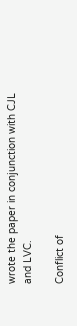wrote the paper in conjunction with CJL and LVC.

Conflict of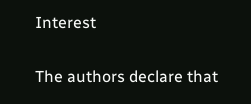Interest

The authors declare that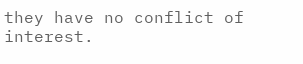they have no conflict of interest.